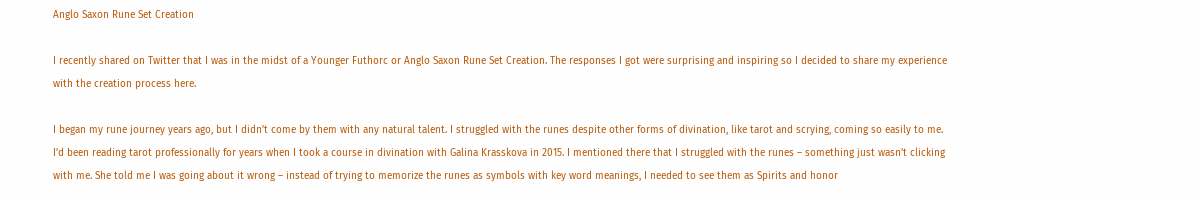Anglo Saxon Rune Set Creation

I recently shared on Twitter that I was in the midst of a Younger Futhorc or Anglo Saxon Rune Set Creation. The responses I got were surprising and inspiring so I decided to share my experience with the creation process here.

I began my rune journey years ago, but I didn’t come by them with any natural talent. I struggled with the runes despite other forms of divination, like tarot and scrying, coming so easily to me.
I’d been reading tarot professionally for years when I took a course in divination with Galina Krasskova in 2015. I mentioned there that I struggled with the runes – something just wasn’t clicking with me. She told me I was going about it wrong – instead of trying to memorize the runes as symbols with key word meanings, I needed to see them as Spirits and honor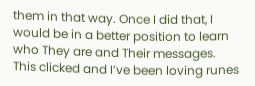them in that way. Once I did that, I would be in a better position to learn who They are and Their messages.
This clicked and I’ve been loving runes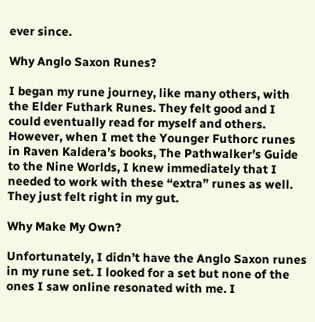ever since.

Why Anglo Saxon Runes?

I began my rune journey, like many others, with the Elder Futhark Runes. They felt good and I could eventually read for myself and others. However, when I met the Younger Futhorc runes in Raven Kaldera’s books, The Pathwalker’s Guide to the Nine Worlds, I knew immediately that I needed to work with these “extra” runes as well. They just felt right in my gut.

Why Make My Own?

Unfortunately, I didn’t have the Anglo Saxon runes in my rune set. I looked for a set but none of the ones I saw online resonated with me. I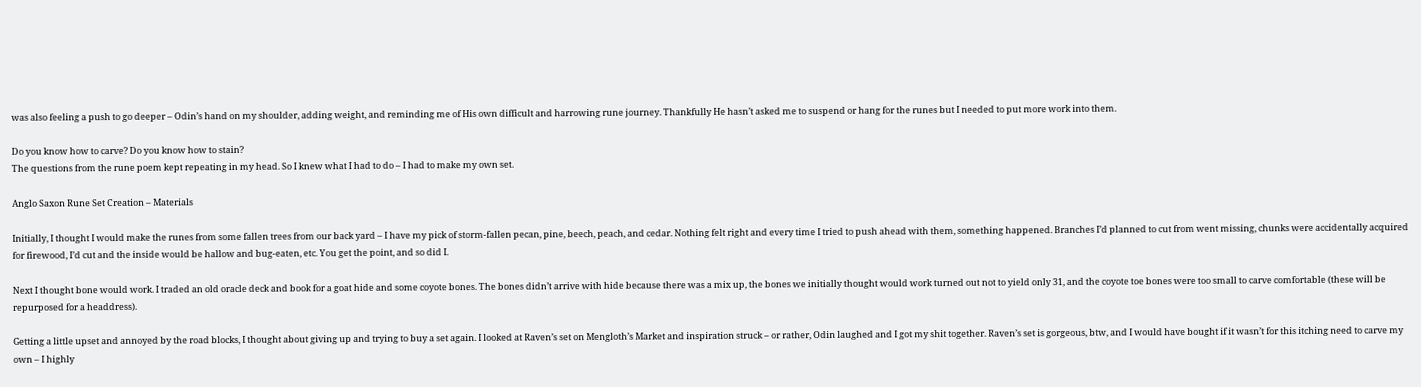was also feeling a push to go deeper – Odin’s hand on my shoulder, adding weight, and reminding me of His own difficult and harrowing rune journey. Thankfully He hasn’t asked me to suspend or hang for the runes but I needed to put more work into them.

Do you know how to carve? Do you know how to stain?
The questions from the rune poem kept repeating in my head. So I knew what I had to do – I had to make my own set.

Anglo Saxon Rune Set Creation – Materials

Initially, I thought I would make the runes from some fallen trees from our back yard – I have my pick of storm-fallen pecan, pine, beech, peach, and cedar. Nothing felt right and every time I tried to push ahead with them, something happened. Branches I’d planned to cut from went missing, chunks were accidentally acquired for firewood, I’d cut and the inside would be hallow and bug-eaten, etc. You get the point, and so did I.

Next I thought bone would work. I traded an old oracle deck and book for a goat hide and some coyote bones. The bones didn’t arrive with hide because there was a mix up, the bones we initially thought would work turned out not to yield only 31, and the coyote toe bones were too small to carve comfortable (these will be repurposed for a headdress).

Getting a little upset and annoyed by the road blocks, I thought about giving up and trying to buy a set again. I looked at Raven’s set on Mengloth’s Market and inspiration struck – or rather, Odin laughed and I got my shit together. Raven’s set is gorgeous, btw, and I would have bought if it wasn’t for this itching need to carve my own – I highly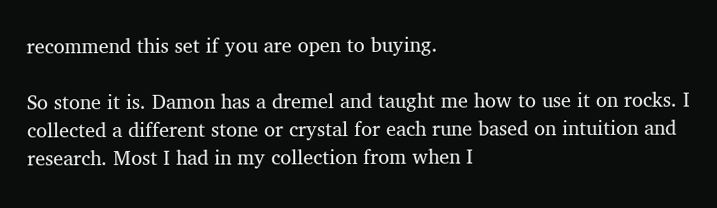recommend this set if you are open to buying.

So stone it is. Damon has a dremel and taught me how to use it on rocks. I collected a different stone or crystal for each rune based on intuition and research. Most I had in my collection from when I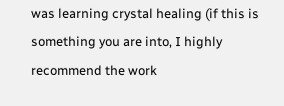was learning crystal healing (if this is something you are into, I highly recommend the work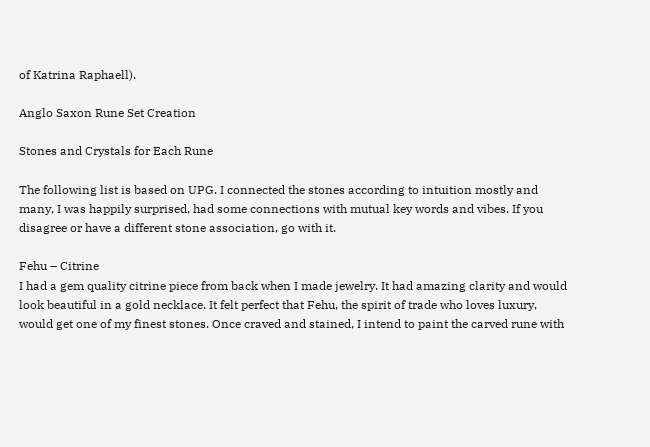of Katrina Raphaell).

Anglo Saxon Rune Set Creation

Stones and Crystals for Each Rune

The following list is based on UPG. I connected the stones according to intuition mostly and many, I was happily surprised, had some connections with mutual key words and vibes. If you disagree or have a different stone association, go with it.

Fehu – Citrine
I had a gem quality citrine piece from back when I made jewelry. It had amazing clarity and would look beautiful in a gold necklace. It felt perfect that Fehu, the spirit of trade who loves luxury, would get one of my finest stones. Once craved and stained, I intend to paint the carved rune with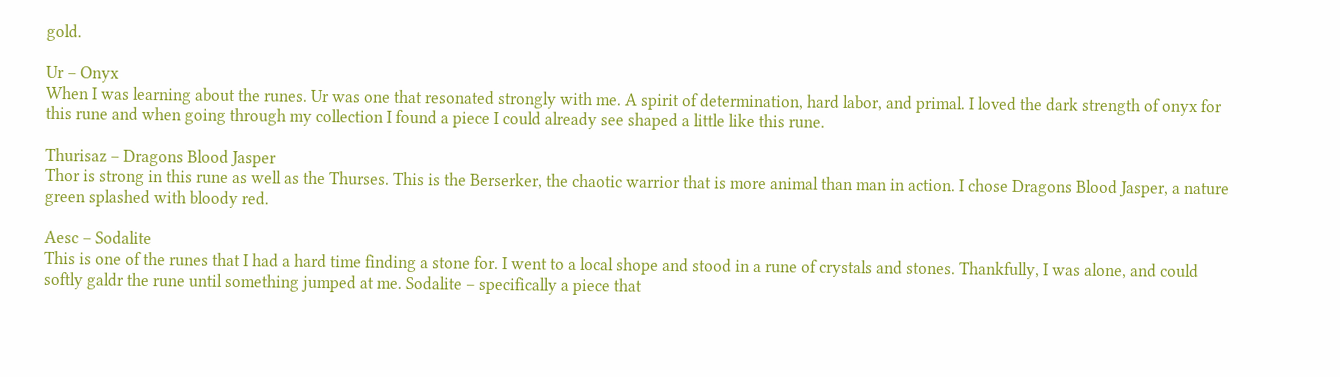gold.

Ur – Onyx
When I was learning about the runes. Ur was one that resonated strongly with me. A spirit of determination, hard labor, and primal. I loved the dark strength of onyx for this rune and when going through my collection I found a piece I could already see shaped a little like this rune.

Thurisaz – Dragons Blood Jasper
Thor is strong in this rune as well as the Thurses. This is the Berserker, the chaotic warrior that is more animal than man in action. I chose Dragons Blood Jasper, a nature green splashed with bloody red.

Aesc – Sodalite
This is one of the runes that I had a hard time finding a stone for. I went to a local shope and stood in a rune of crystals and stones. Thankfully, I was alone, and could softly galdr the rune until something jumped at me. Sodalite – specifically a piece that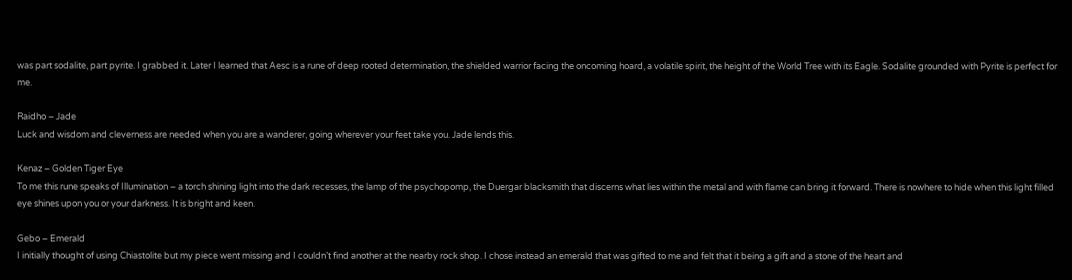was part sodalite, part pyrite. I grabbed it. Later I learned that Aesc is a rune of deep rooted determination, the shielded warrior facing the oncoming hoard, a volatile spirit, the height of the World Tree with its Eagle. Sodalite grounded with Pyrite is perfect for me.

Raidho – Jade
Luck and wisdom and cleverness are needed when you are a wanderer, going wherever your feet take you. Jade lends this.

Kenaz – Golden Tiger Eye
To me this rune speaks of Illumination – a torch shining light into the dark recesses, the lamp of the psychopomp, the Duergar blacksmith that discerns what lies within the metal and with flame can bring it forward. There is nowhere to hide when this light filled eye shines upon you or your darkness. It is bright and keen.

Gebo – Emerald
I initially thought of using Chiastolite but my piece went missing and I couldn’t find another at the nearby rock shop. I chose instead an emerald that was gifted to me and felt that it being a gift and a stone of the heart and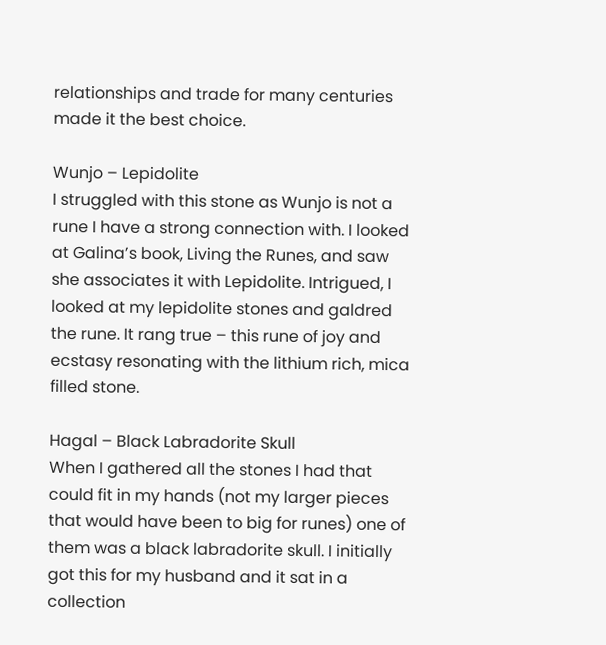relationships and trade for many centuries made it the best choice.

Wunjo – Lepidolite
I struggled with this stone as Wunjo is not a rune I have a strong connection with. I looked at Galina’s book, Living the Runes, and saw she associates it with Lepidolite. Intrigued, I looked at my lepidolite stones and galdred the rune. It rang true – this rune of joy and ecstasy resonating with the lithium rich, mica filled stone.

Hagal – Black Labradorite Skull
When I gathered all the stones I had that could fit in my hands (not my larger pieces that would have been to big for runes) one of them was a black labradorite skull. I initially got this for my husband and it sat in a collection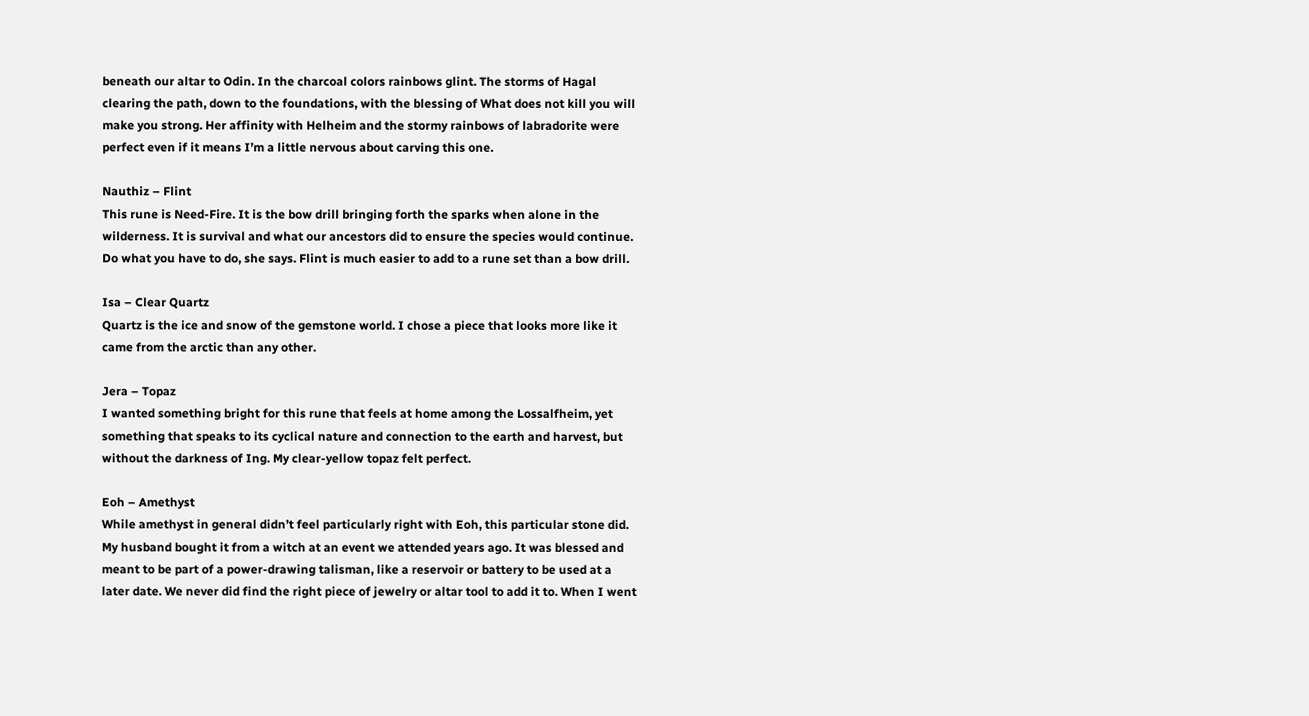beneath our altar to Odin. In the charcoal colors rainbows glint. The storms of Hagal clearing the path, down to the foundations, with the blessing of What does not kill you will make you strong. Her affinity with Helheim and the stormy rainbows of labradorite were perfect even if it means I’m a little nervous about carving this one.

Nauthiz – Flint
This rune is Need-Fire. It is the bow drill bringing forth the sparks when alone in the wilderness. It is survival and what our ancestors did to ensure the species would continue. Do what you have to do, she says. Flint is much easier to add to a rune set than a bow drill.

Isa – Clear Quartz
Quartz is the ice and snow of the gemstone world. I chose a piece that looks more like it came from the arctic than any other.

Jera – Topaz
I wanted something bright for this rune that feels at home among the Lossalfheim, yet something that speaks to its cyclical nature and connection to the earth and harvest, but without the darkness of Ing. My clear-yellow topaz felt perfect.

Eoh – Amethyst
While amethyst in general didn’t feel particularly right with Eoh, this particular stone did. My husband bought it from a witch at an event we attended years ago. It was blessed and meant to be part of a power-drawing talisman, like a reservoir or battery to be used at a later date. We never did find the right piece of jewelry or altar tool to add it to. When I went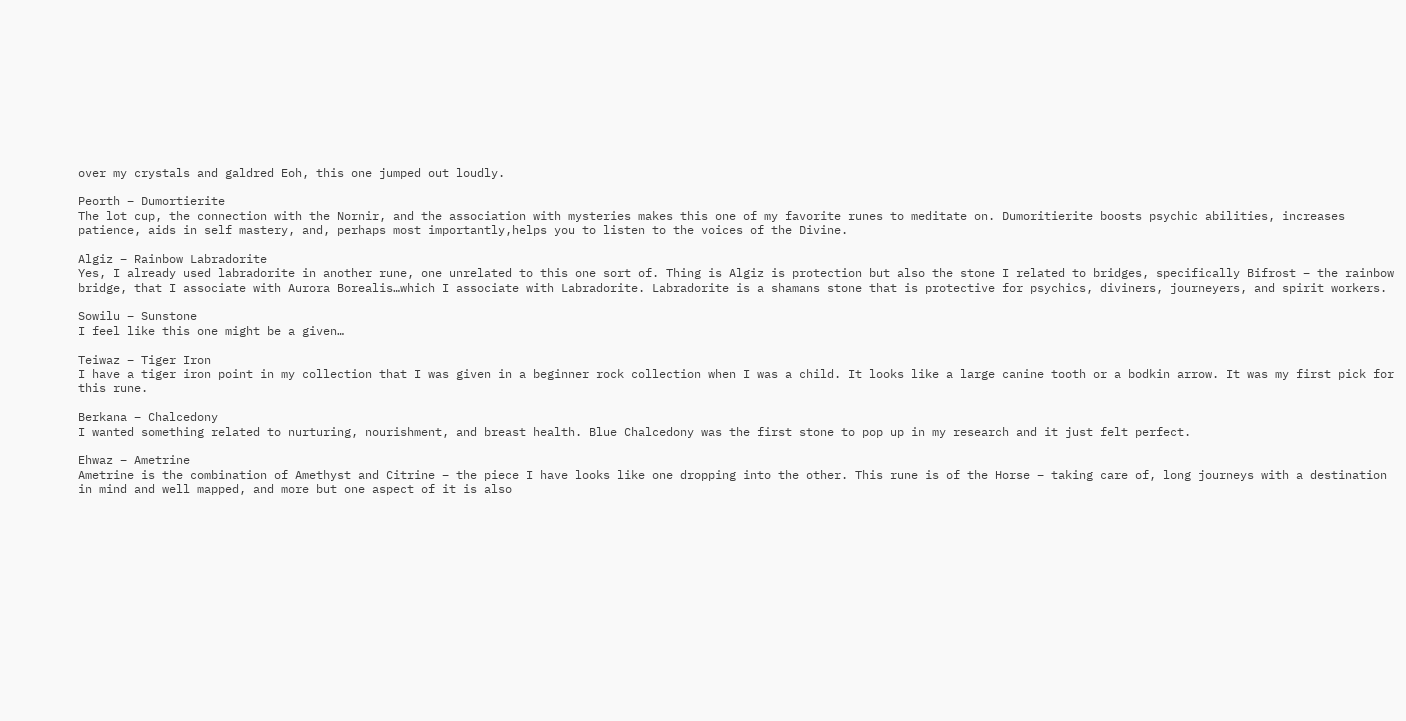over my crystals and galdred Eoh, this one jumped out loudly.

Peorth – Dumortierite
The lot cup, the connection with the Nornir, and the association with mysteries makes this one of my favorite runes to meditate on. Dumoritierite boosts psychic abilities, increases patience, aids in self mastery, and, perhaps most importantly,helps you to listen to the voices of the Divine.

Algiz – Rainbow Labradorite
Yes, I already used labradorite in another rune, one unrelated to this one sort of. Thing is Algiz is protection but also the stone I related to bridges, specifically Bifrost – the rainbow bridge, that I associate with Aurora Borealis…which I associate with Labradorite. Labradorite is a shamans stone that is protective for psychics, diviners, journeyers, and spirit workers.

Sowilu – Sunstone
I feel like this one might be a given…

Teiwaz – Tiger Iron
I have a tiger iron point in my collection that I was given in a beginner rock collection when I was a child. It looks like a large canine tooth or a bodkin arrow. It was my first pick for this rune.

Berkana – Chalcedony
I wanted something related to nurturing, nourishment, and breast health. Blue Chalcedony was the first stone to pop up in my research and it just felt perfect.

Ehwaz – Ametrine
Ametrine is the combination of Amethyst and Citrine – the piece I have looks like one dropping into the other. This rune is of the Horse – taking care of, long journeys with a destination in mind and well mapped, and more but one aspect of it is also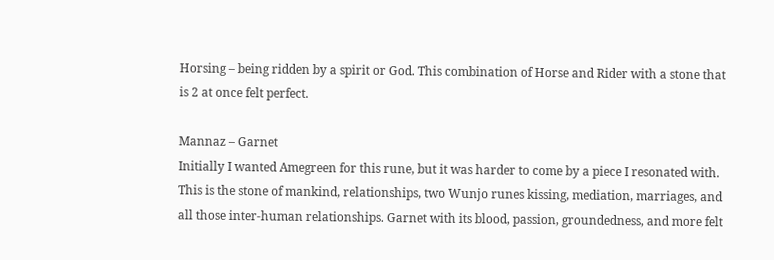Horsing – being ridden by a spirit or God. This combination of Horse and Rider with a stone that is 2 at once felt perfect.

Mannaz – Garnet
Initially I wanted Amegreen for this rune, but it was harder to come by a piece I resonated with.
This is the stone of mankind, relationships, two Wunjo runes kissing, mediation, marriages, and all those inter-human relationships. Garnet with its blood, passion, groundedness, and more felt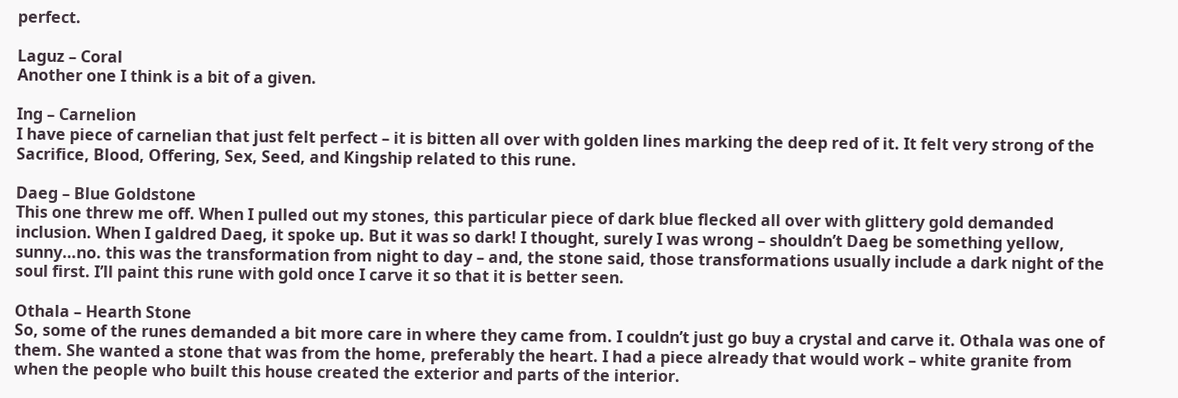perfect.

Laguz – Coral
Another one I think is a bit of a given.

Ing – Carnelion
I have piece of carnelian that just felt perfect – it is bitten all over with golden lines marking the deep red of it. It felt very strong of the Sacrifice, Blood, Offering, Sex, Seed, and Kingship related to this rune.

Daeg – Blue Goldstone
This one threw me off. When I pulled out my stones, this particular piece of dark blue flecked all over with glittery gold demanded inclusion. When I galdred Daeg, it spoke up. But it was so dark! I thought, surely I was wrong – shouldn’t Daeg be something yellow, sunny…no. this was the transformation from night to day – and, the stone said, those transformations usually include a dark night of the soul first. I’ll paint this rune with gold once I carve it so that it is better seen.

Othala – Hearth Stone
So, some of the runes demanded a bit more care in where they came from. I couldn’t just go buy a crystal and carve it. Othala was one of them. She wanted a stone that was from the home, preferably the heart. I had a piece already that would work – white granite from when the people who built this house created the exterior and parts of the interior.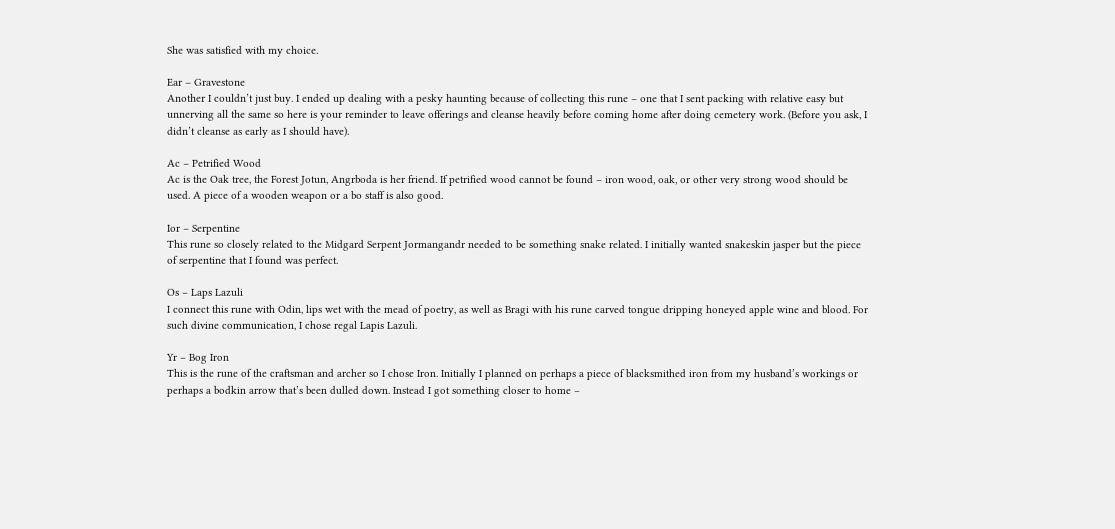She was satisfied with my choice.

Ear – Gravestone
Another I couldn’t just buy. I ended up dealing with a pesky haunting because of collecting this rune – one that I sent packing with relative easy but unnerving all the same so here is your reminder to leave offerings and cleanse heavily before coming home after doing cemetery work. (Before you ask, I didn’t cleanse as early as I should have).

Ac – Petrified Wood
Ac is the Oak tree, the Forest Jotun, Angrboda is her friend. If petrified wood cannot be found – iron wood, oak, or other very strong wood should be used. A piece of a wooden weapon or a bo staff is also good.

Ior – Serpentine
This rune so closely related to the Midgard Serpent Jormangandr needed to be something snake related. I initially wanted snakeskin jasper but the piece of serpentine that I found was perfect.

Os – Laps Lazuli
I connect this rune with Odin, lips wet with the mead of poetry, as well as Bragi with his rune carved tongue dripping honeyed apple wine and blood. For such divine communication, I chose regal Lapis Lazuli.

Yr – Bog Iron
This is the rune of the craftsman and archer so I chose Iron. Initially I planned on perhaps a piece of blacksmithed iron from my husband’s workings or perhaps a bodkin arrow that’s been dulled down. Instead I got something closer to home –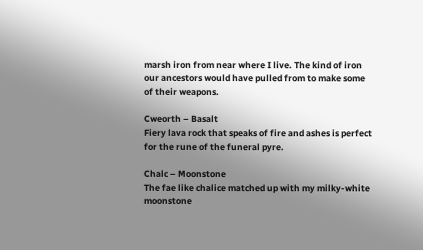marsh iron from near where I live. The kind of iron our ancestors would have pulled from to make some of their weapons.

Cweorth – Basalt
Fiery lava rock that speaks of fire and ashes is perfect for the rune of the funeral pyre.

Chalc – Moonstone
The fae like chalice matched up with my milky-white moonstone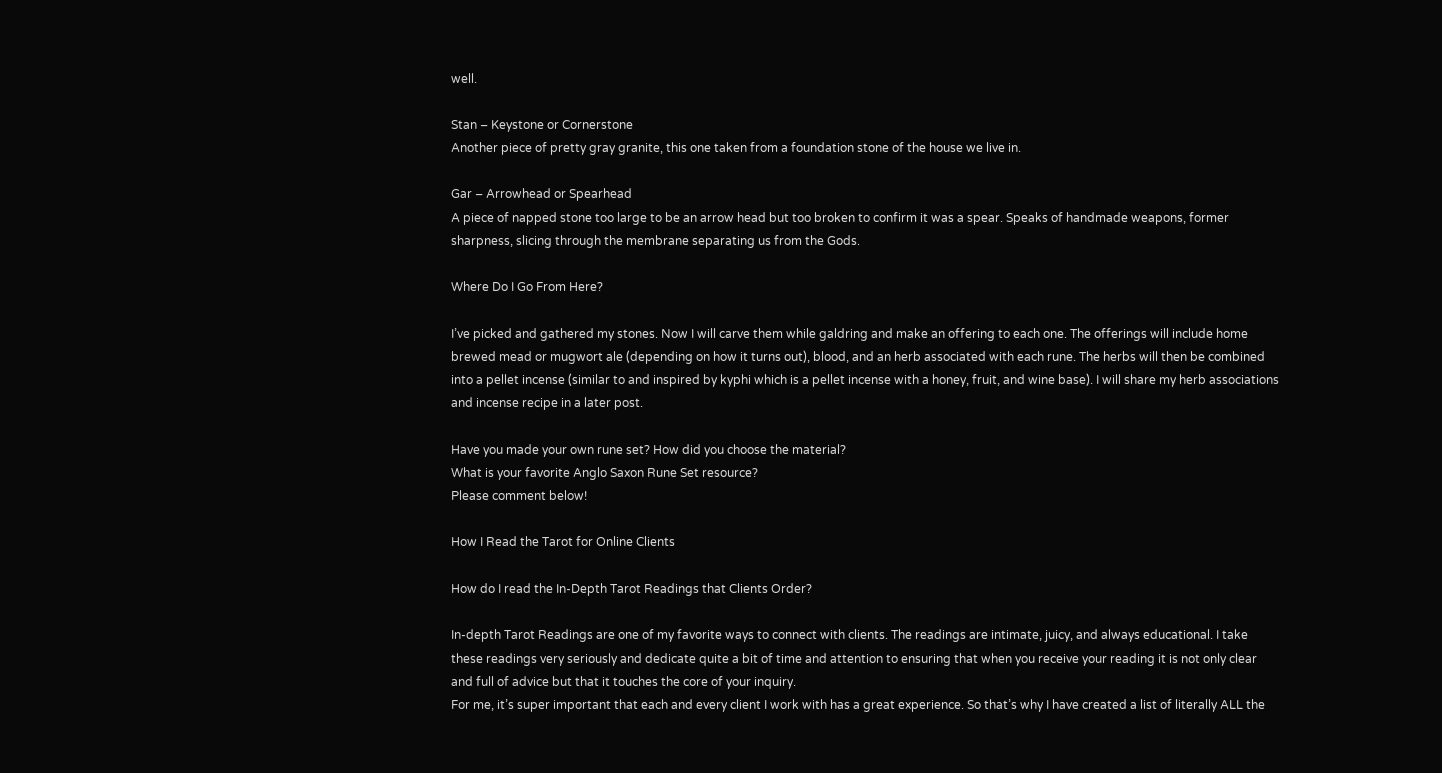well.

Stan – Keystone or Cornerstone
Another piece of pretty gray granite, this one taken from a foundation stone of the house we live in.

Gar – Arrowhead or Spearhead
A piece of napped stone too large to be an arrow head but too broken to confirm it was a spear. Speaks of handmade weapons, former sharpness, slicing through the membrane separating us from the Gods.

Where Do I Go From Here?

I’ve picked and gathered my stones. Now I will carve them while galdring and make an offering to each one. The offerings will include home brewed mead or mugwort ale (depending on how it turns out), blood, and an herb associated with each rune. The herbs will then be combined into a pellet incense (similar to and inspired by kyphi which is a pellet incense with a honey, fruit, and wine base). I will share my herb associations and incense recipe in a later post.

Have you made your own rune set? How did you choose the material?
What is your favorite Anglo Saxon Rune Set resource?
Please comment below!

How I Read the Tarot for Online Clients

How do I read the In-Depth Tarot Readings that Clients Order?

In-depth Tarot Readings are one of my favorite ways to connect with clients. The readings are intimate, juicy, and always educational. I take these readings very seriously and dedicate quite a bit of time and attention to ensuring that when you receive your reading it is not only clear and full of advice but that it touches the core of your inquiry.
For me, it’s super important that each and every client I work with has a great experience. So that’s why I have created a list of literally ALL the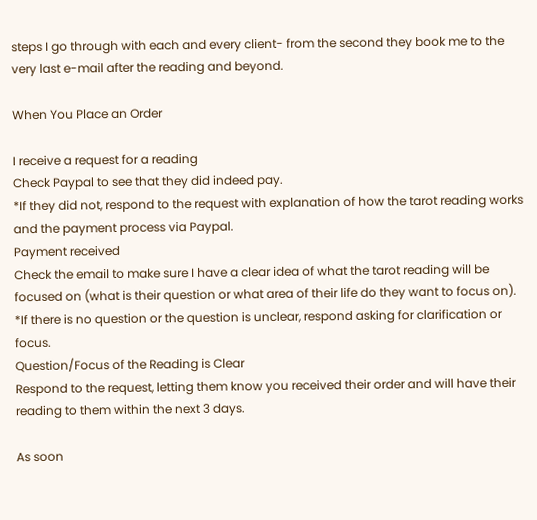steps I go through with each and every client- from the second they book me to the very last e-mail after the reading and beyond.

When You Place an Order

I receive a request for a reading
Check Paypal to see that they did indeed pay.
*If they did not, respond to the request with explanation of how the tarot reading works and the payment process via Paypal.
Payment received
Check the email to make sure I have a clear idea of what the tarot reading will be focused on (what is their question or what area of their life do they want to focus on).
*If there is no question or the question is unclear, respond asking for clarification or focus.
Question/Focus of the Reading is Clear
Respond to the request, letting them know you received their order and will have their reading to them within the next 3 days.

As soon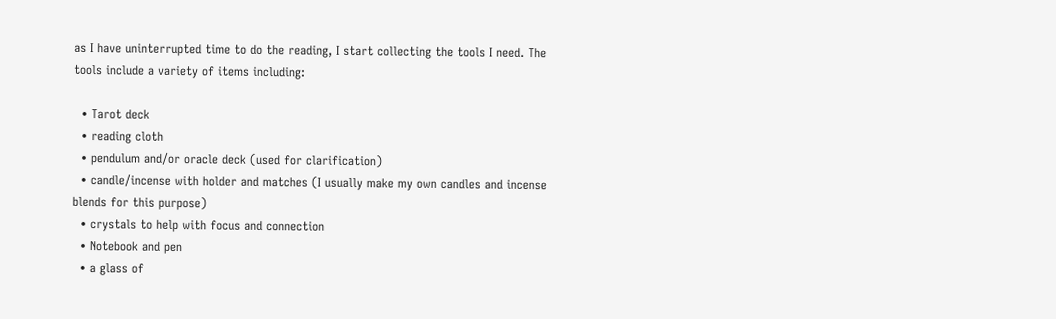as I have uninterrupted time to do the reading, I start collecting the tools I need. The tools include a variety of items including:

  • Tarot deck
  • reading cloth
  • pendulum and/or oracle deck (used for clarification)
  • candle/incense with holder and matches (I usually make my own candles and incense blends for this purpose)
  • crystals to help with focus and connection
  • Notebook and pen
  • a glass of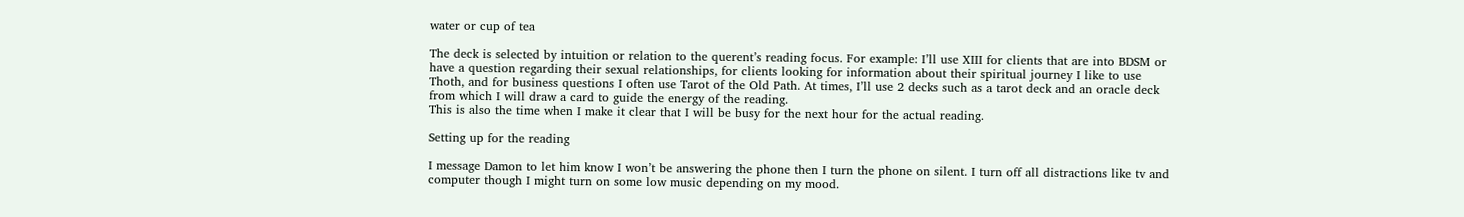water or cup of tea

The deck is selected by intuition or relation to the querent’s reading focus. For example: I’ll use XIII for clients that are into BDSM or have a question regarding their sexual relationships, for clients looking for information about their spiritual journey I like to use Thoth, and for business questions I often use Tarot of the Old Path. At times, I’ll use 2 decks such as a tarot deck and an oracle deck from which I will draw a card to guide the energy of the reading.
This is also the time when I make it clear that I will be busy for the next hour for the actual reading.

Setting up for the reading

I message Damon to let him know I won’t be answering the phone then I turn the phone on silent. I turn off all distractions like tv and computer though I might turn on some low music depending on my mood.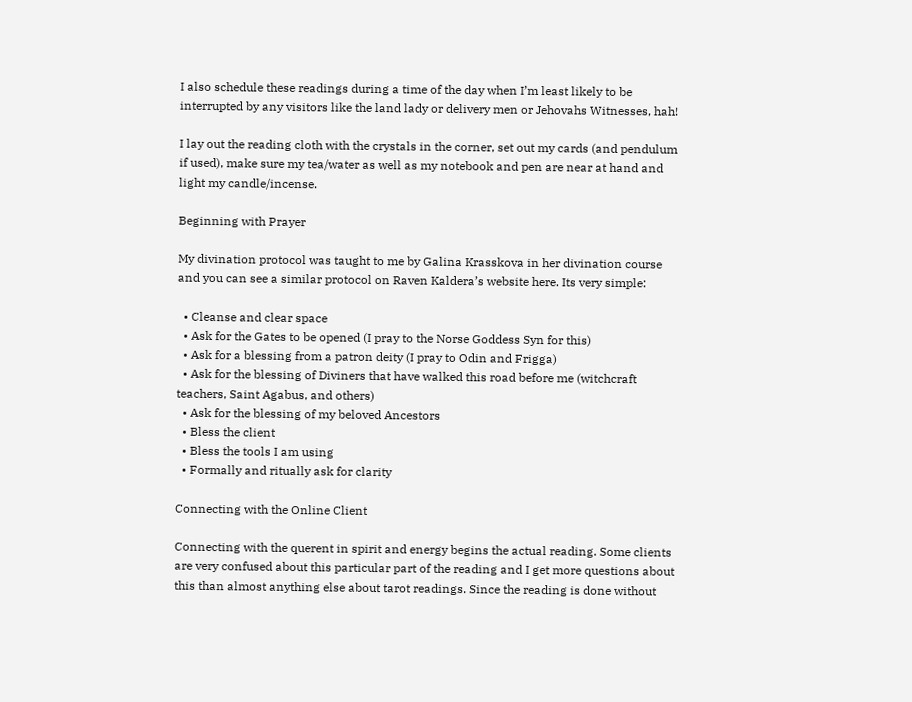I also schedule these readings during a time of the day when I’m least likely to be interrupted by any visitors like the land lady or delivery men or Jehovahs Witnesses, hah!

I lay out the reading cloth with the crystals in the corner, set out my cards (and pendulum if used), make sure my tea/water as well as my notebook and pen are near at hand and light my candle/incense.

Beginning with Prayer

My divination protocol was taught to me by Galina Krasskova in her divination course and you can see a similar protocol on Raven Kaldera’s website here. Its very simple:

  • Cleanse and clear space
  • Ask for the Gates to be opened (I pray to the Norse Goddess Syn for this)
  • Ask for a blessing from a patron deity (I pray to Odin and Frigga)
  • Ask for the blessing of Diviners that have walked this road before me (witchcraft teachers, Saint Agabus, and others)
  • Ask for the blessing of my beloved Ancestors
  • Bless the client
  • Bless the tools I am using
  • Formally and ritually ask for clarity

Connecting with the Online Client

Connecting with the querent in spirit and energy begins the actual reading. Some clients are very confused about this particular part of the reading and I get more questions about this than almost anything else about tarot readings. Since the reading is done without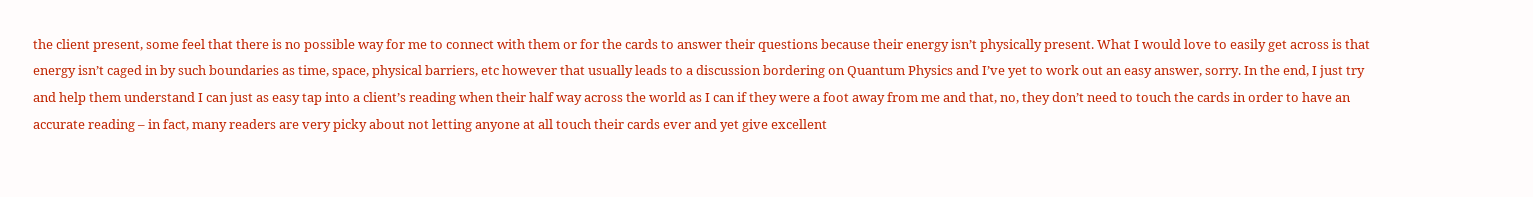the client present, some feel that there is no possible way for me to connect with them or for the cards to answer their questions because their energy isn’t physically present. What I would love to easily get across is that energy isn’t caged in by such boundaries as time, space, physical barriers, etc however that usually leads to a discussion bordering on Quantum Physics and I’ve yet to work out an easy answer, sorry. In the end, I just try and help them understand I can just as easy tap into a client’s reading when their half way across the world as I can if they were a foot away from me and that, no, they don’t need to touch the cards in order to have an accurate reading – in fact, many readers are very picky about not letting anyone at all touch their cards ever and yet give excellent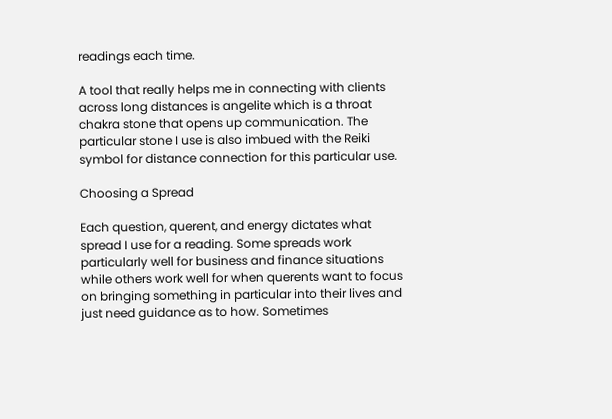readings each time.

A tool that really helps me in connecting with clients across long distances is angelite which is a throat chakra stone that opens up communication. The particular stone I use is also imbued with the Reiki symbol for distance connection for this particular use.

Choosing a Spread

Each question, querent, and energy dictates what spread I use for a reading. Some spreads work particularly well for business and finance situations while others work well for when querents want to focus on bringing something in particular into their lives and just need guidance as to how. Sometimes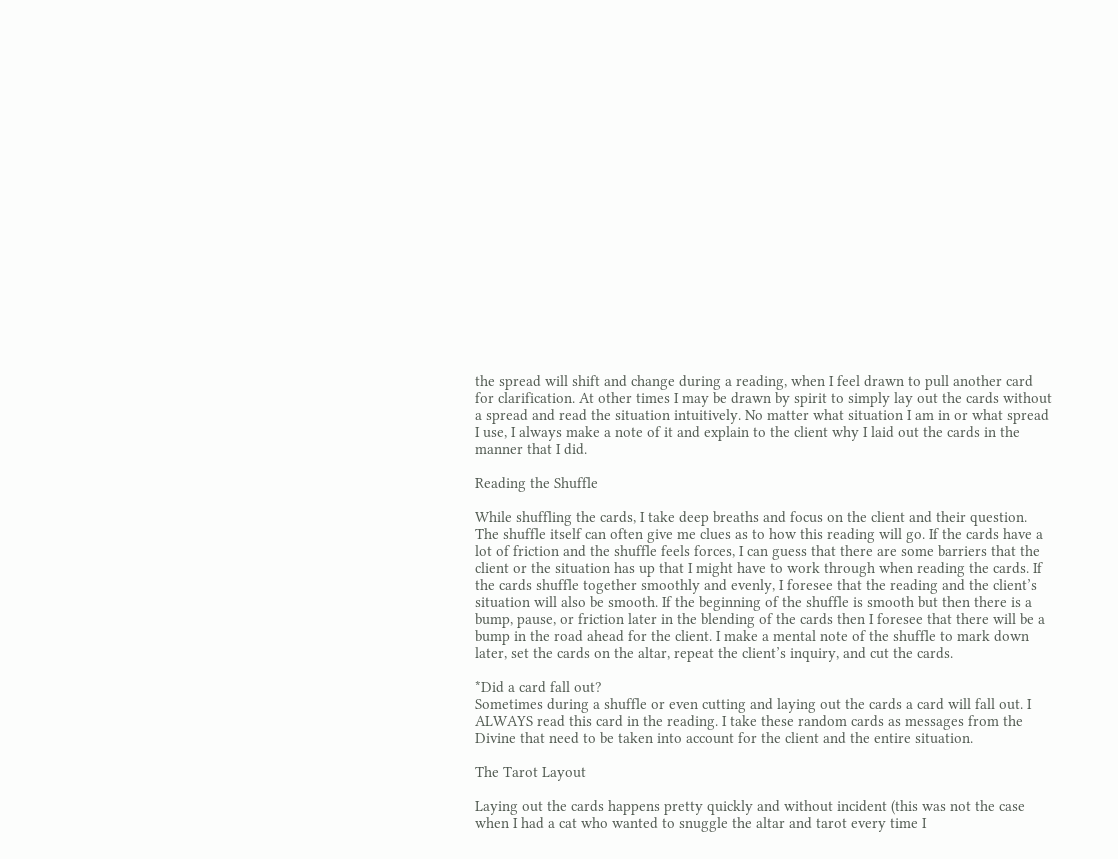the spread will shift and change during a reading, when I feel drawn to pull another card for clarification. At other times I may be drawn by spirit to simply lay out the cards without a spread and read the situation intuitively. No matter what situation I am in or what spread I use, I always make a note of it and explain to the client why I laid out the cards in the manner that I did.

Reading the Shuffle

While shuffling the cards, I take deep breaths and focus on the client and their question. The shuffle itself can often give me clues as to how this reading will go. If the cards have a lot of friction and the shuffle feels forces, I can guess that there are some barriers that the client or the situation has up that I might have to work through when reading the cards. If the cards shuffle together smoothly and evenly, I foresee that the reading and the client’s situation will also be smooth. If the beginning of the shuffle is smooth but then there is a bump, pause, or friction later in the blending of the cards then I foresee that there will be a bump in the road ahead for the client. I make a mental note of the shuffle to mark down later, set the cards on the altar, repeat the client’s inquiry, and cut the cards.

*Did a card fall out?
Sometimes during a shuffle or even cutting and laying out the cards a card will fall out. I ALWAYS read this card in the reading. I take these random cards as messages from the Divine that need to be taken into account for the client and the entire situation.

The Tarot Layout

Laying out the cards happens pretty quickly and without incident (this was not the case when I had a cat who wanted to snuggle the altar and tarot every time I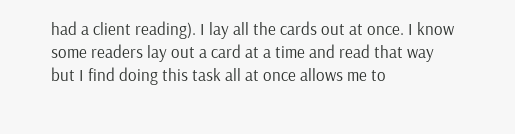had a client reading). I lay all the cards out at once. I know some readers lay out a card at a time and read that way but I find doing this task all at once allows me to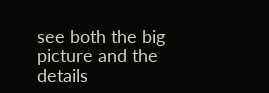see both the big picture and the details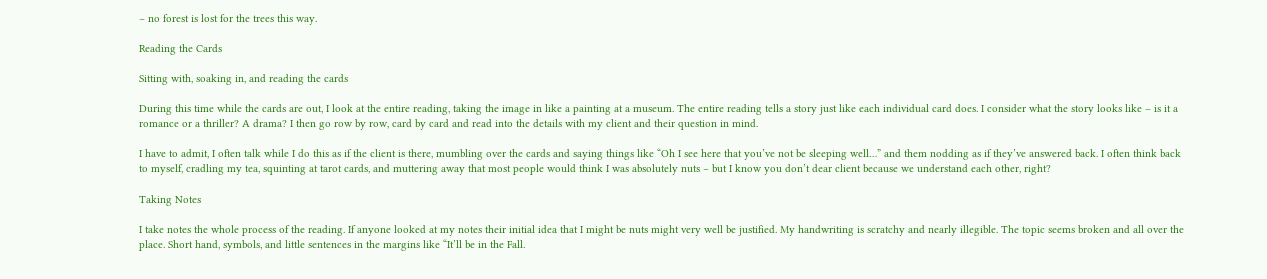– no forest is lost for the trees this way.

Reading the Cards

Sitting with, soaking in, and reading the cards

During this time while the cards are out, I look at the entire reading, taking the image in like a painting at a museum. The entire reading tells a story just like each individual card does. I consider what the story looks like – is it a romance or a thriller? A drama? I then go row by row, card by card and read into the details with my client and their question in mind.

I have to admit, I often talk while I do this as if the client is there, mumbling over the cards and saying things like “Oh I see here that you’ve not be sleeping well…” and them nodding as if they’ve answered back. I often think back to myself, cradling my tea, squinting at tarot cards, and muttering away that most people would think I was absolutely nuts – but I know you don’t dear client because we understand each other, right?

Taking Notes

I take notes the whole process of the reading. If anyone looked at my notes their initial idea that I might be nuts might very well be justified. My handwriting is scratchy and nearly illegible. The topic seems broken and all over the place. Short hand, symbols, and little sentences in the margins like “It’ll be in the Fall.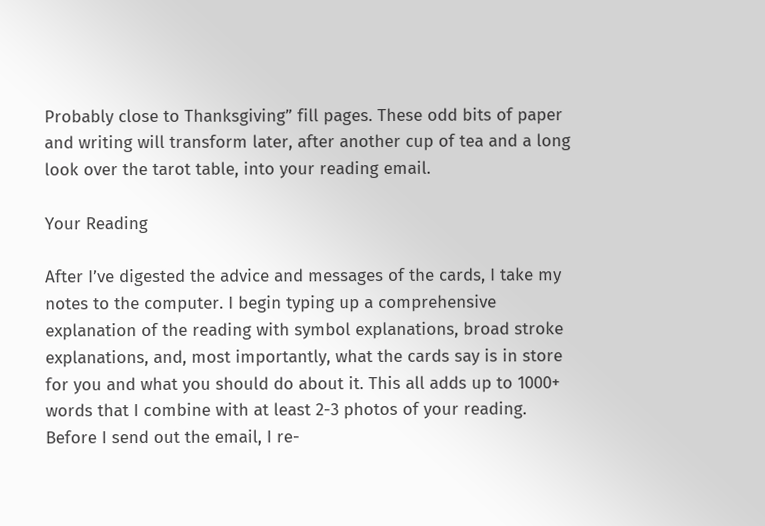Probably close to Thanksgiving” fill pages. These odd bits of paper and writing will transform later, after another cup of tea and a long look over the tarot table, into your reading email.

Your Reading

After I’ve digested the advice and messages of the cards, I take my notes to the computer. I begin typing up a comprehensive explanation of the reading with symbol explanations, broad stroke explanations, and, most importantly, what the cards say is in store for you and what you should do about it. This all adds up to 1000+ words that I combine with at least 2-3 photos of your reading.
Before I send out the email, I re-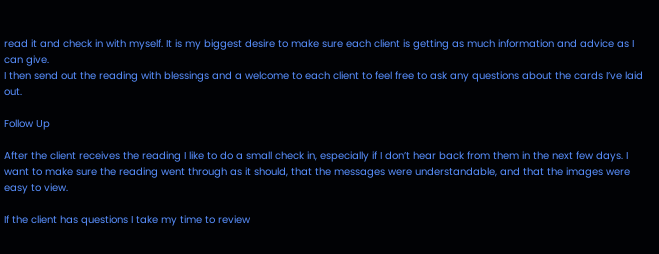read it and check in with myself. It is my biggest desire to make sure each client is getting as much information and advice as I can give.
I then send out the reading with blessings and a welcome to each client to feel free to ask any questions about the cards I’ve laid out.

Follow Up

After the client receives the reading I like to do a small check in, especially if I don’t hear back from them in the next few days. I want to make sure the reading went through as it should, that the messages were understandable, and that the images were easy to view.

If the client has questions I take my time to review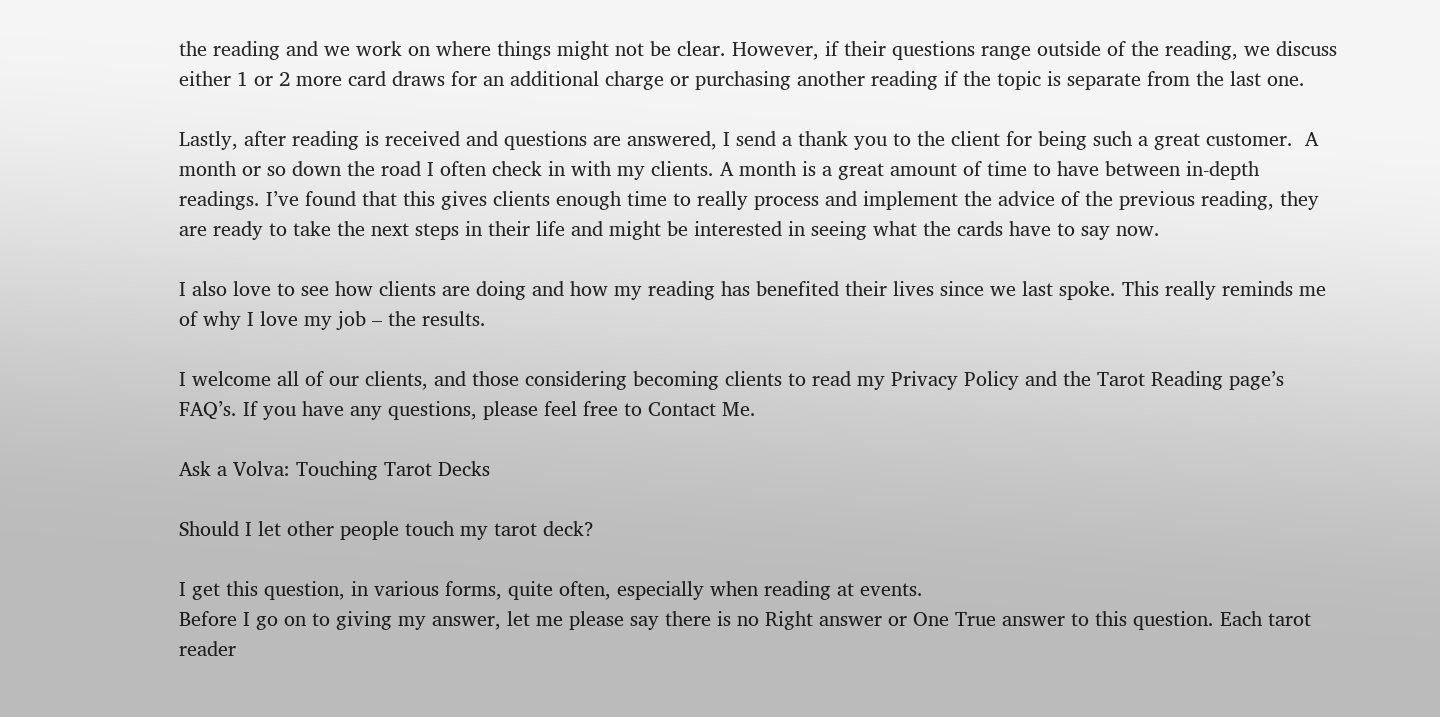the reading and we work on where things might not be clear. However, if their questions range outside of the reading, we discuss either 1 or 2 more card draws for an additional charge or purchasing another reading if the topic is separate from the last one.

Lastly, after reading is received and questions are answered, I send a thank you to the client for being such a great customer.  A month or so down the road I often check in with my clients. A month is a great amount of time to have between in-depth readings. I’ve found that this gives clients enough time to really process and implement the advice of the previous reading, they are ready to take the next steps in their life and might be interested in seeing what the cards have to say now.

I also love to see how clients are doing and how my reading has benefited their lives since we last spoke. This really reminds me of why I love my job – the results.

I welcome all of our clients, and those considering becoming clients to read my Privacy Policy and the Tarot Reading page’s FAQ’s. If you have any questions, please feel free to Contact Me.

Ask a Volva: Touching Tarot Decks

Should I let other people touch my tarot deck?

I get this question, in various forms, quite often, especially when reading at events.
Before I go on to giving my answer, let me please say there is no Right answer or One True answer to this question. Each tarot reader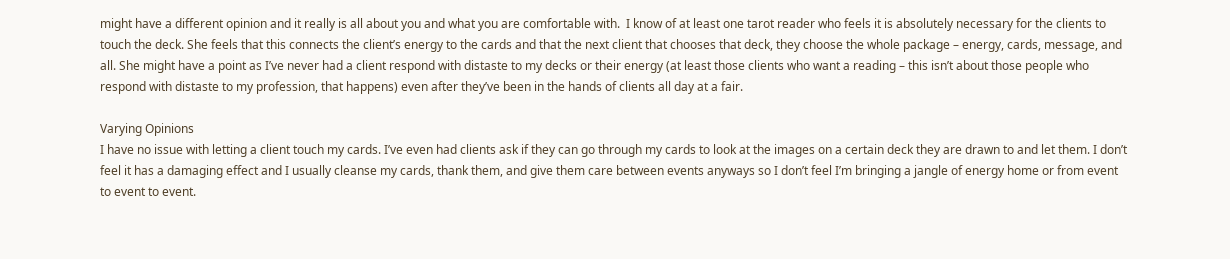might have a different opinion and it really is all about you and what you are comfortable with.  I know of at least one tarot reader who feels it is absolutely necessary for the clients to touch the deck. She feels that this connects the client’s energy to the cards and that the next client that chooses that deck, they choose the whole package – energy, cards, message, and all. She might have a point as I’ve never had a client respond with distaste to my decks or their energy (at least those clients who want a reading – this isn’t about those people who respond with distaste to my profession, that happens) even after they’ve been in the hands of clients all day at a fair.

Varying Opinions
I have no issue with letting a client touch my cards. I’ve even had clients ask if they can go through my cards to look at the images on a certain deck they are drawn to and let them. I don’t feel it has a damaging effect and I usually cleanse my cards, thank them, and give them care between events anyways so I don’t feel I’m bringing a jangle of energy home or from event to event to event.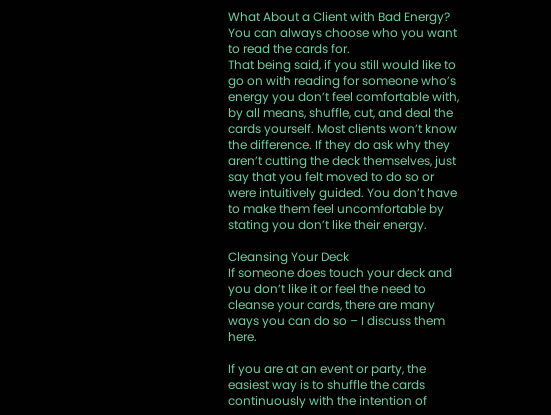What About a Client with Bad Energy?
You can always choose who you want to read the cards for.
That being said, if you still would like to go on with reading for someone who’s energy you don’t feel comfortable with, by all means, shuffle, cut, and deal the cards yourself. Most clients won’t know the difference. If they do ask why they aren’t cutting the deck themselves, just say that you felt moved to do so or were intuitively guided. You don’t have to make them feel uncomfortable by stating you don’t like their energy.

Cleansing Your Deck
If someone does touch your deck and you don’t like it or feel the need to cleanse your cards, there are many ways you can do so – I discuss them here.

If you are at an event or party, the easiest way is to shuffle the cards continuously with the intention of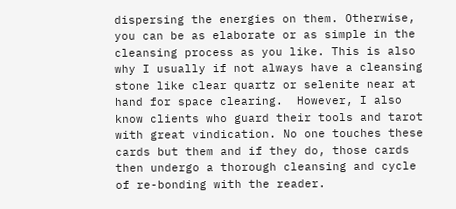dispersing the energies on them. Otherwise, you can be as elaborate or as simple in the cleansing process as you like. This is also why I usually if not always have a cleansing stone like clear quartz or selenite near at hand for space clearing.  However, I also know clients who guard their tools and tarot with great vindication. No one touches these cards but them and if they do, those cards then undergo a thorough cleansing and cycle of re-bonding with the reader.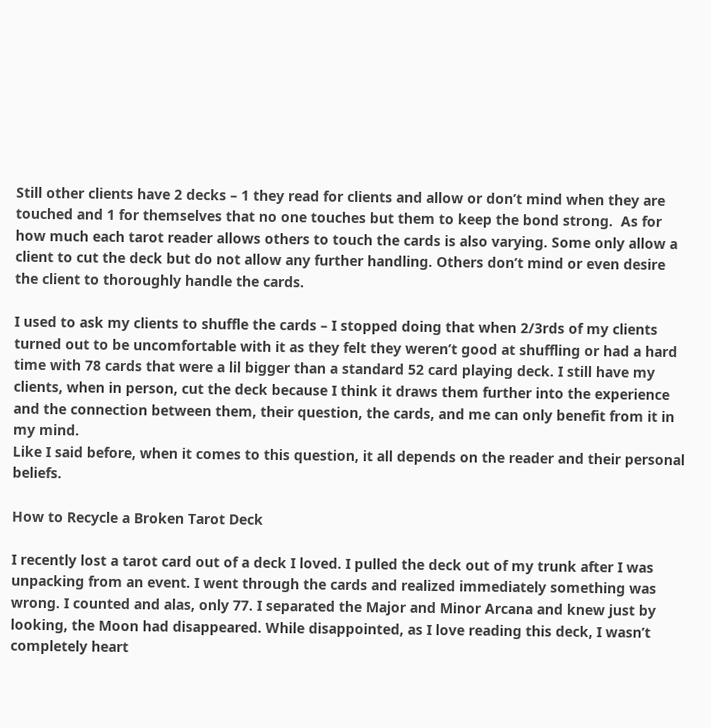Still other clients have 2 decks – 1 they read for clients and allow or don’t mind when they are touched and 1 for themselves that no one touches but them to keep the bond strong.  As for how much each tarot reader allows others to touch the cards is also varying. Some only allow a client to cut the deck but do not allow any further handling. Others don’t mind or even desire the client to thoroughly handle the cards.

I used to ask my clients to shuffle the cards – I stopped doing that when 2/3rds of my clients turned out to be uncomfortable with it as they felt they weren’t good at shuffling or had a hard time with 78 cards that were a lil bigger than a standard 52 card playing deck. I still have my clients, when in person, cut the deck because I think it draws them further into the experience and the connection between them, their question, the cards, and me can only benefit from it in my mind.
Like I said before, when it comes to this question, it all depends on the reader and their personal beliefs.

How to Recycle a Broken Tarot Deck

I recently lost a tarot card out of a deck I loved. I pulled the deck out of my trunk after I was unpacking from an event. I went through the cards and realized immediately something was wrong. I counted and alas, only 77. I separated the Major and Minor Arcana and knew just by looking, the Moon had disappeared. While disappointed, as I love reading this deck, I wasn’t completely heart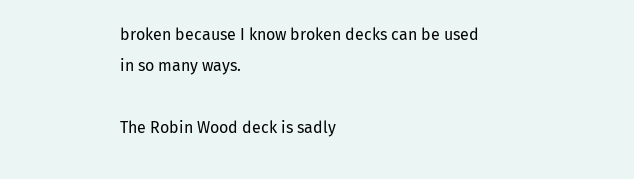broken because I know broken decks can be used in so many ways.

The Robin Wood deck is sadly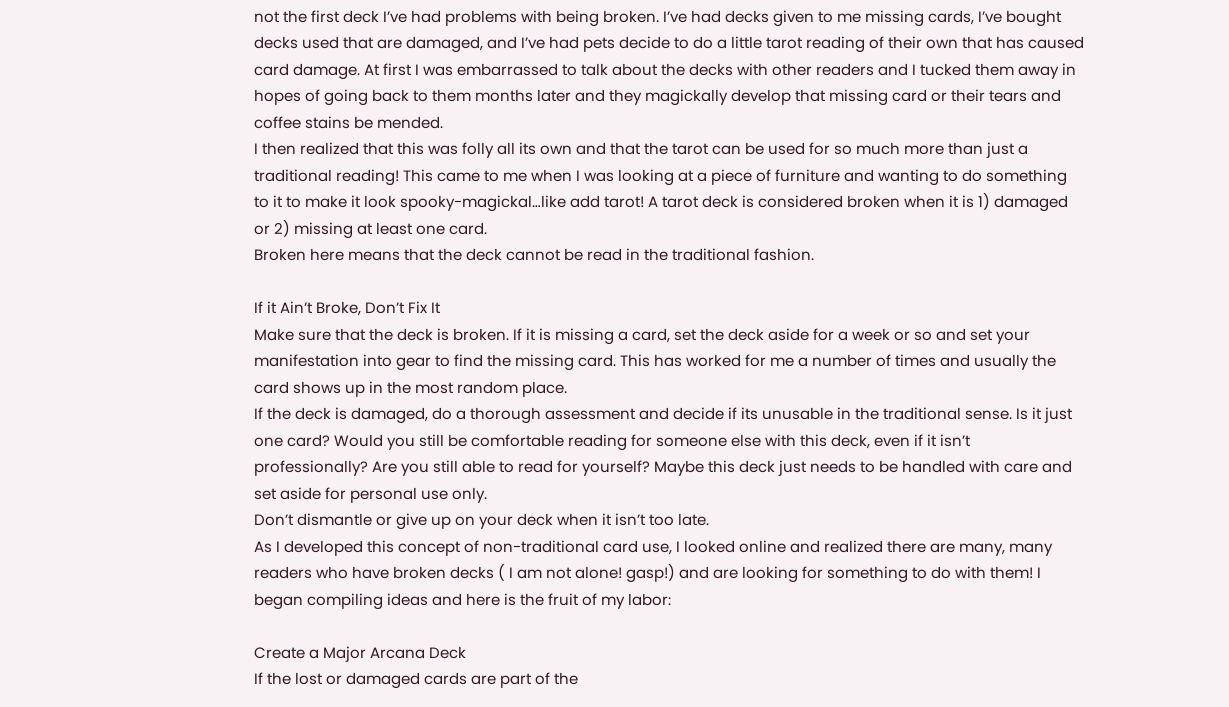not the first deck I’ve had problems with being broken. I’ve had decks given to me missing cards, I’ve bought decks used that are damaged, and I’ve had pets decide to do a little tarot reading of their own that has caused card damage. At first I was embarrassed to talk about the decks with other readers and I tucked them away in hopes of going back to them months later and they magickally develop that missing card or their tears and coffee stains be mended.
I then realized that this was folly all its own and that the tarot can be used for so much more than just a traditional reading! This came to me when I was looking at a piece of furniture and wanting to do something to it to make it look spooky-magickal…like add tarot! A tarot deck is considered broken when it is 1) damaged or 2) missing at least one card.
Broken here means that the deck cannot be read in the traditional fashion.

If it Ain’t Broke, Don’t Fix It
Make sure that the deck is broken. If it is missing a card, set the deck aside for a week or so and set your manifestation into gear to find the missing card. This has worked for me a number of times and usually the card shows up in the most random place.
If the deck is damaged, do a thorough assessment and decide if its unusable in the traditional sense. Is it just one card? Would you still be comfortable reading for someone else with this deck, even if it isn’t professionally? Are you still able to read for yourself? Maybe this deck just needs to be handled with care and set aside for personal use only.
Don’t dismantle or give up on your deck when it isn’t too late.
As I developed this concept of non-traditional card use, I looked online and realized there are many, many readers who have broken decks ( I am not alone! gasp!) and are looking for something to do with them! I began compiling ideas and here is the fruit of my labor:

Create a Major Arcana Deck
If the lost or damaged cards are part of the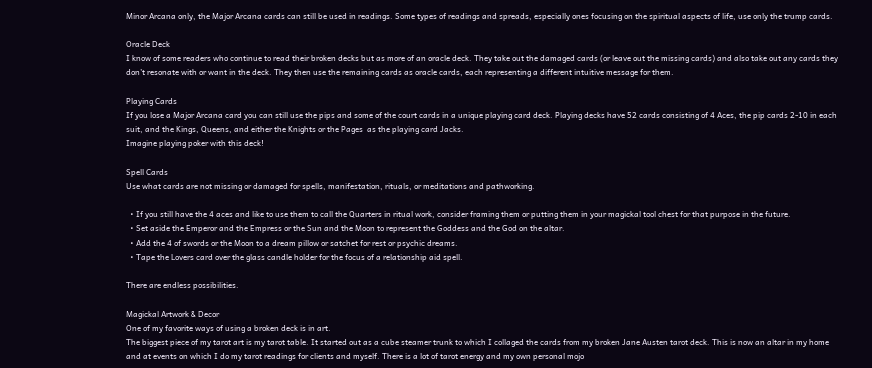Minor Arcana only, the Major Arcana cards can still be used in readings. Some types of readings and spreads, especially ones focusing on the spiritual aspects of life, use only the trump cards.

Oracle Deck
I know of some readers who continue to read their broken decks but as more of an oracle deck. They take out the damaged cards (or leave out the missing cards) and also take out any cards they don’t resonate with or want in the deck. They then use the remaining cards as oracle cards, each representing a different intuitive message for them.

Playing Cards
If you lose a Major Arcana card you can still use the pips and some of the court cards in a unique playing card deck. Playing decks have 52 cards consisting of 4 Aces, the pip cards 2-10 in each suit, and the Kings, Queens, and either the Knights or the Pages  as the playing card Jacks.
Imagine playing poker with this deck!

Spell Cards
Use what cards are not missing or damaged for spells, manifestation, rituals, or meditations and pathworking.

  • If you still have the 4 aces and like to use them to call the Quarters in ritual work, consider framing them or putting them in your magickal tool chest for that purpose in the future.
  • Set aside the Emperor and the Empress or the Sun and the Moon to represent the Goddess and the God on the altar.
  • Add the 4 of swords or the Moon to a dream pillow or satchet for rest or psychic dreams.
  • Tape the Lovers card over the glass candle holder for the focus of a relationship aid spell.

There are endless possibilities.

Magickal Artwork & Decor
One of my favorite ways of using a broken deck is in art.
The biggest piece of my tarot art is my tarot table. It started out as a cube steamer trunk to which I collaged the cards from my broken Jane Austen tarot deck. This is now an altar in my home and at events on which I do my tarot readings for clients and myself. There is a lot of tarot energy and my own personal mojo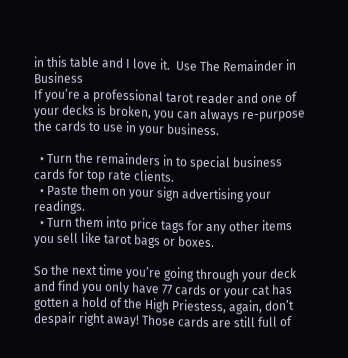in this table and I love it.  Use The Remainder in Business
If you’re a professional tarot reader and one of your decks is broken, you can always re-purpose the cards to use in your business.

  • Turn the remainders in to special business cards for top rate clients.
  • Paste them on your sign advertising your readings.
  • Turn them into price tags for any other items you sell like tarot bags or boxes.

So the next time you’re going through your deck and find you only have 77 cards or your cat has gotten a hold of the High Priestess, again, don’t despair right away! Those cards are still full of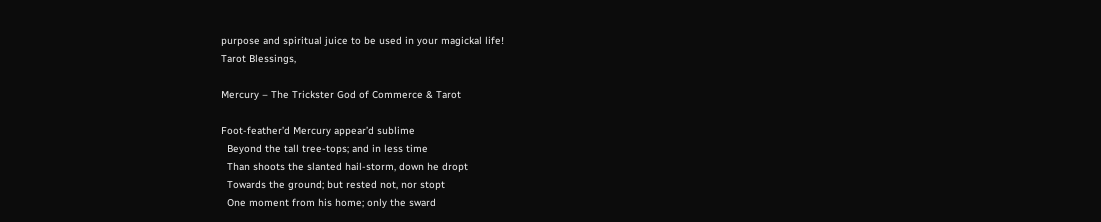purpose and spiritual juice to be used in your magickal life!
Tarot Blessings,

Mercury – The Trickster God of Commerce & Tarot

Foot-feather’d Mercury appear’d sublime
  Beyond the tall tree-tops; and in less time
  Than shoots the slanted hail-storm, down he dropt
  Towards the ground; but rested not, nor stopt
  One moment from his home; only the sward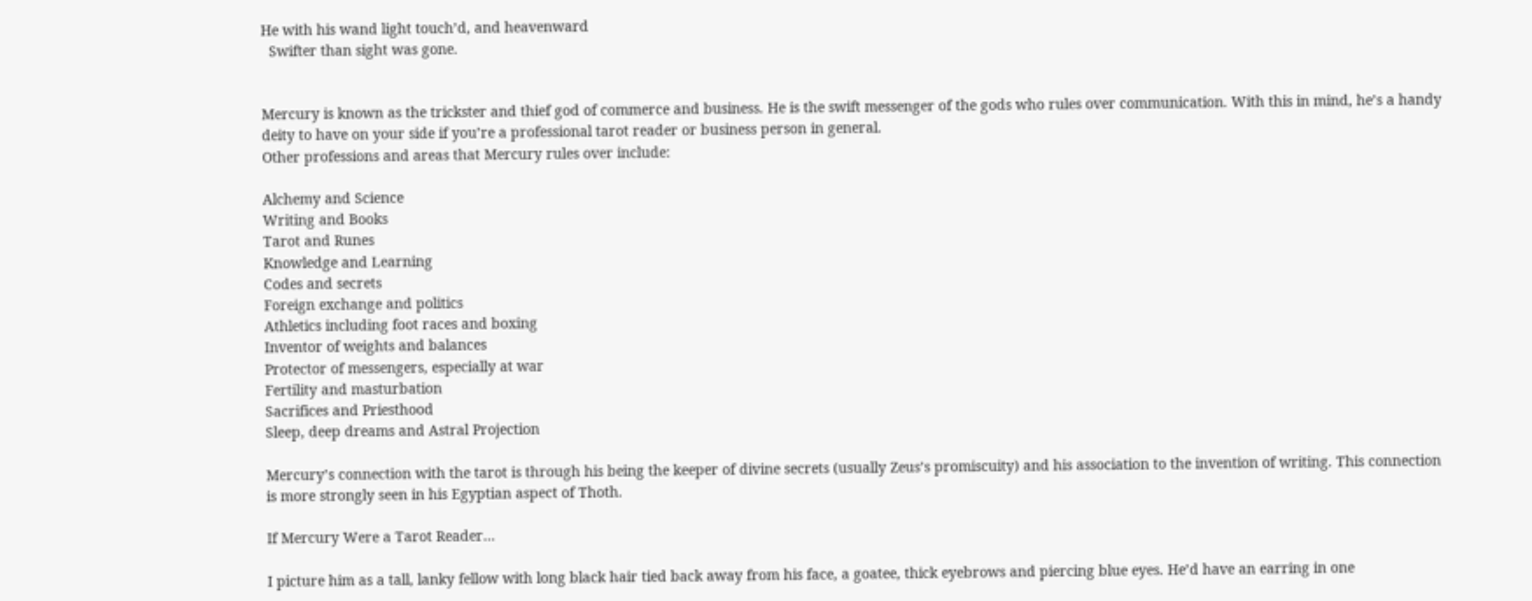He with his wand light touch’d, and heavenward
  Swifter than sight was gone.


Mercury is known as the trickster and thief god of commerce and business. He is the swift messenger of the gods who rules over communication. With this in mind, he’s a handy deity to have on your side if you’re a professional tarot reader or business person in general.
Other professions and areas that Mercury rules over include:

Alchemy and Science
Writing and Books
Tarot and Runes
Knowledge and Learning
Codes and secrets
Foreign exchange and politics
Athletics including foot races and boxing
Inventor of weights and balances
Protector of messengers, especially at war
Fertility and masturbation
Sacrifices and Priesthood
Sleep, deep dreams and Astral Projection

Mercury’s connection with the tarot is through his being the keeper of divine secrets (usually Zeus’s promiscuity) and his association to the invention of writing. This connection is more strongly seen in his Egyptian aspect of Thoth.

If Mercury Were a Tarot Reader…

I picture him as a tall, lanky fellow with long black hair tied back away from his face, a goatee, thick eyebrows and piercing blue eyes. He’d have an earring in one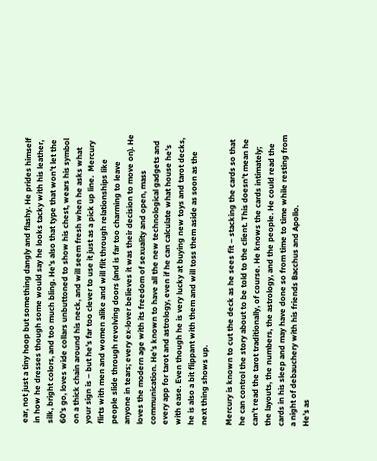ear, not just a tiny hoop but something dangly and flashy. He prides himself in how he dresses though some would say he looks tacky with his leather, silk, bright colors, and too much bling. He’s also that type that won’t let the 60’s go, loves wide collars unbuttoned to show his chest, wears his symbol on a thick chain around his neck, and will seem fresh when he asks what your sign is – but he’s far too clever to use it just as a pick up line.  Mercury flirts with men and women alike and will flit through relationships like people slide through revolving doors (and is far too charming to leave anyone in tears; every ex-lover believes it was their decision to move on). He loves the modern age with its freedom of sexuality and open, mass communication. He’s known to have all the new technological gadgets and every app for tarot and astrology, even if he can calculate what house he’s with ease. Even though he is very lucky at buying new toys and tarot decks, he is also a bit flippant with them and will toss them aside as soon as the next thing shows up.

Mercury is known to cut the deck as he sees fit – stacking the cards so that he can control the story about to be told to the client. This doesn’t mean he can’t read the tarot traditionally, of course. He knows the cards intimately; the layouts, the numbers, the astrology, and the people. He could read the cards in his sleep and may have done so from time to time while resting from a night of debauchery with his friends Bacchus and Apollo.
He’s as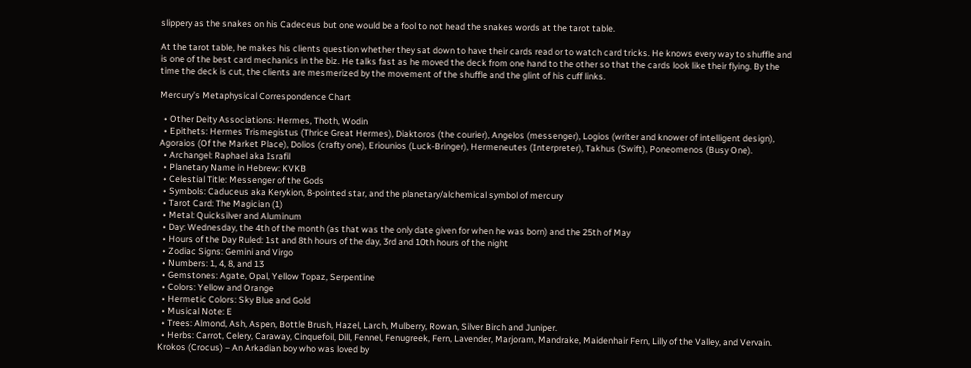slippery as the snakes on his Cadeceus but one would be a fool to not head the snakes words at the tarot table.

At the tarot table, he makes his clients question whether they sat down to have their cards read or to watch card tricks. He knows every way to shuffle and is one of the best card mechanics in the biz. He talks fast as he moved the deck from one hand to the other so that the cards look like their flying. By the time the deck is cut, the clients are mesmerized by the movement of the shuffle and the glint of his cuff links.

Mercury’s Metaphysical Correspondence Chart

  • Other Deity Associations: Hermes, Thoth, Wodin
  • Epithets: Hermes Trismegistus (Thrice Great Hermes), Diaktoros (the courier), Angelos (messenger), Logios (writer and knower of intelligent design), Agoraios (Of the Market Place), Dolios (crafty one), Eriounios (Luck-Bringer), Hermeneutes (Interpreter), Takhus (Swift), Poneomenos (Busy One).
  • Archangel: Raphael aka Israfil
  • Planetary Name in Hebrew: KVKB
  • Celestial Title: Messenger of the Gods
  • Symbols: Caduceus aka Kerykion, 8-pointed star, and the planetary/alchemical symbol of mercury
  • Tarot Card: The Magician (1)
  • Metal: Quicksilver and Aluminum
  • Day: Wednesday, the 4th of the month (as that was the only date given for when he was born) and the 25th of May
  • Hours of the Day Ruled: 1st and 8th hours of the day, 3rd and 10th hours of the night
  • Zodiac Signs: Gemini and Virgo
  • Numbers: 1, 4, 8, and 13
  • Gemstones: Agate, Opal, Yellow Topaz, Serpentine
  • Colors: Yellow and Orange
  • Hermetic Colors: Sky Blue and Gold
  • Musical Note: E
  • Trees: Almond, Ash, Aspen, Bottle Brush, Hazel, Larch, Mulberry, Rowan, Silver Birch and Juniper.
  • Herbs: Carrot, Celery, Caraway, Cinquefoil, Dill, Fennel, Fenugreek, Fern, Lavender, Marjoram, Mandrake, Maidenhair Fern, Lilly of the Valley, and Vervain. Krokos (Crocus) – An Arkadian boy who was loved by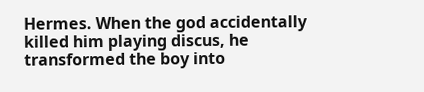Hermes. When the god accidentally killed him playing discus, he transformed the boy into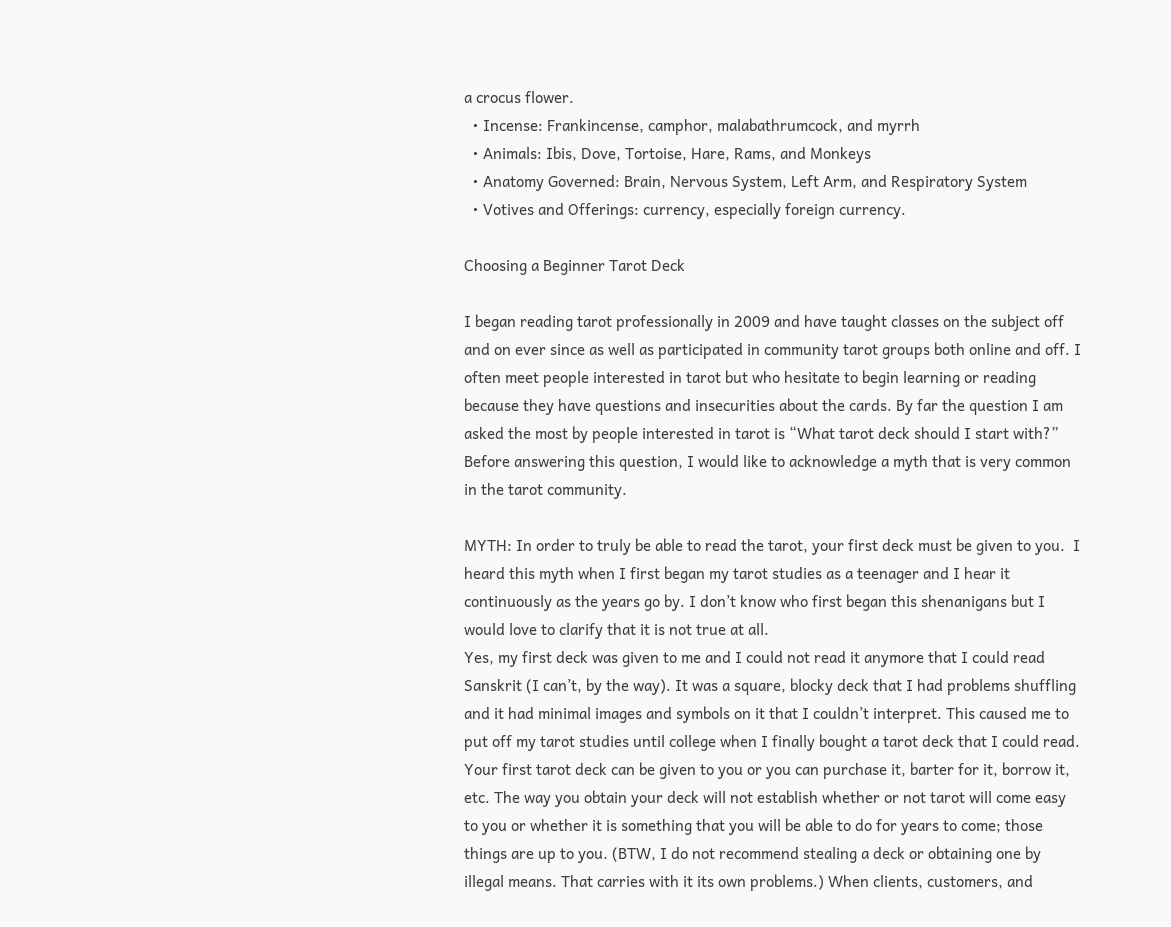a crocus flower.
  • Incense: Frankincense, camphor, malabathrumcock, and myrrh
  • Animals: Ibis, Dove, Tortoise, Hare, Rams, and Monkeys
  • Anatomy Governed: Brain, Nervous System, Left Arm, and Respiratory System
  • Votives and Offerings: currency, especially foreign currency.

Choosing a Beginner Tarot Deck

I began reading tarot professionally in 2009 and have taught classes on the subject off and on ever since as well as participated in community tarot groups both online and off. I often meet people interested in tarot but who hesitate to begin learning or reading because they have questions and insecurities about the cards. By far the question I am asked the most by people interested in tarot is “What tarot deck should I start with?”  Before answering this question, I would like to acknowledge a myth that is very common in the tarot community.

MYTH: In order to truly be able to read the tarot, your first deck must be given to you.  I heard this myth when I first began my tarot studies as a teenager and I hear it continuously as the years go by. I don’t know who first began this shenanigans but I would love to clarify that it is not true at all.
Yes, my first deck was given to me and I could not read it anymore that I could read Sanskrit (I can’t, by the way). It was a square, blocky deck that I had problems shuffling and it had minimal images and symbols on it that I couldn’t interpret. This caused me to put off my tarot studies until college when I finally bought a tarot deck that I could read.
Your first tarot deck can be given to you or you can purchase it, barter for it, borrow it, etc. The way you obtain your deck will not establish whether or not tarot will come easy to you or whether it is something that you will be able to do for years to come; those things are up to you. (BTW, I do not recommend stealing a deck or obtaining one by illegal means. That carries with it its own problems.) When clients, customers, and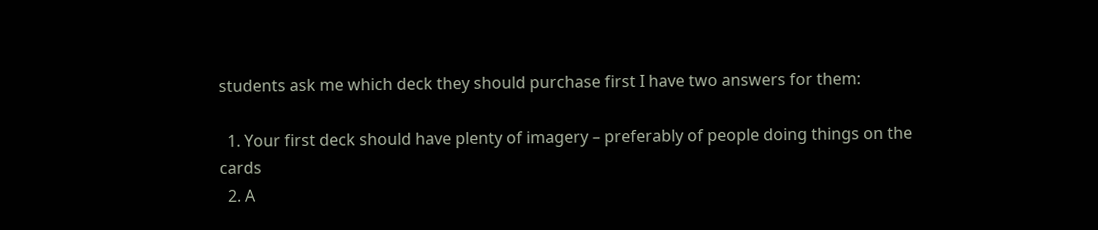students ask me which deck they should purchase first I have two answers for them:

  1. Your first deck should have plenty of imagery – preferably of people doing things on the cards
  2. A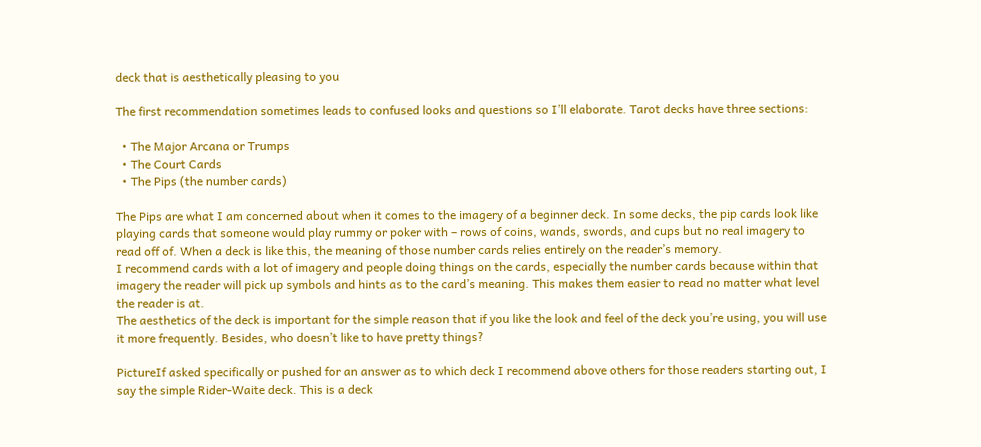deck that is aesthetically pleasing to you

The first recommendation sometimes leads to confused looks and questions so I’ll elaborate. Tarot decks have three sections:

  • The Major Arcana or Trumps
  • The Court Cards
  • The Pips (the number cards)

The Pips are what I am concerned about when it comes to the imagery of a beginner deck. In some decks, the pip cards look like playing cards that someone would play rummy or poker with – rows of coins, wands, swords, and cups but no real imagery to read off of. When a deck is like this, the meaning of those number cards relies entirely on the reader’s memory.
I recommend cards with a lot of imagery and people doing things on the cards, especially the number cards because within that imagery the reader will pick up symbols and hints as to the card’s meaning. This makes them easier to read no matter what level the reader is at.
The aesthetics of the deck is important for the simple reason that if you like the look and feel of the deck you’re using, you will use it more frequently. Besides, who doesn’t like to have pretty things?

PictureIf asked specifically or pushed for an answer as to which deck I recommend above others for those readers starting out, I say the simple Rider-Waite deck. This is a deck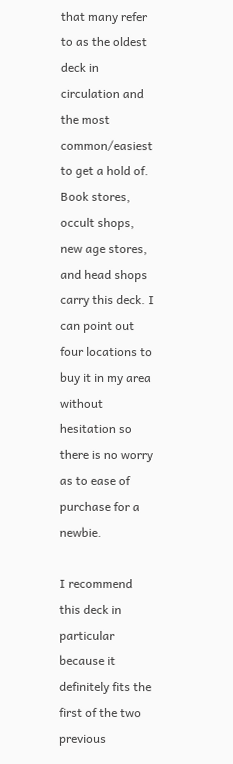that many refer to as the oldest deck in circulation and the most common/easiest to get a hold of. Book stores, occult shops, new age stores, and head shops carry this deck. I can point out four locations to buy it in my area without hesitation so there is no worry as to ease of purchase for a newbie.

I recommend this deck in particular because it definitely fits the first of the two previous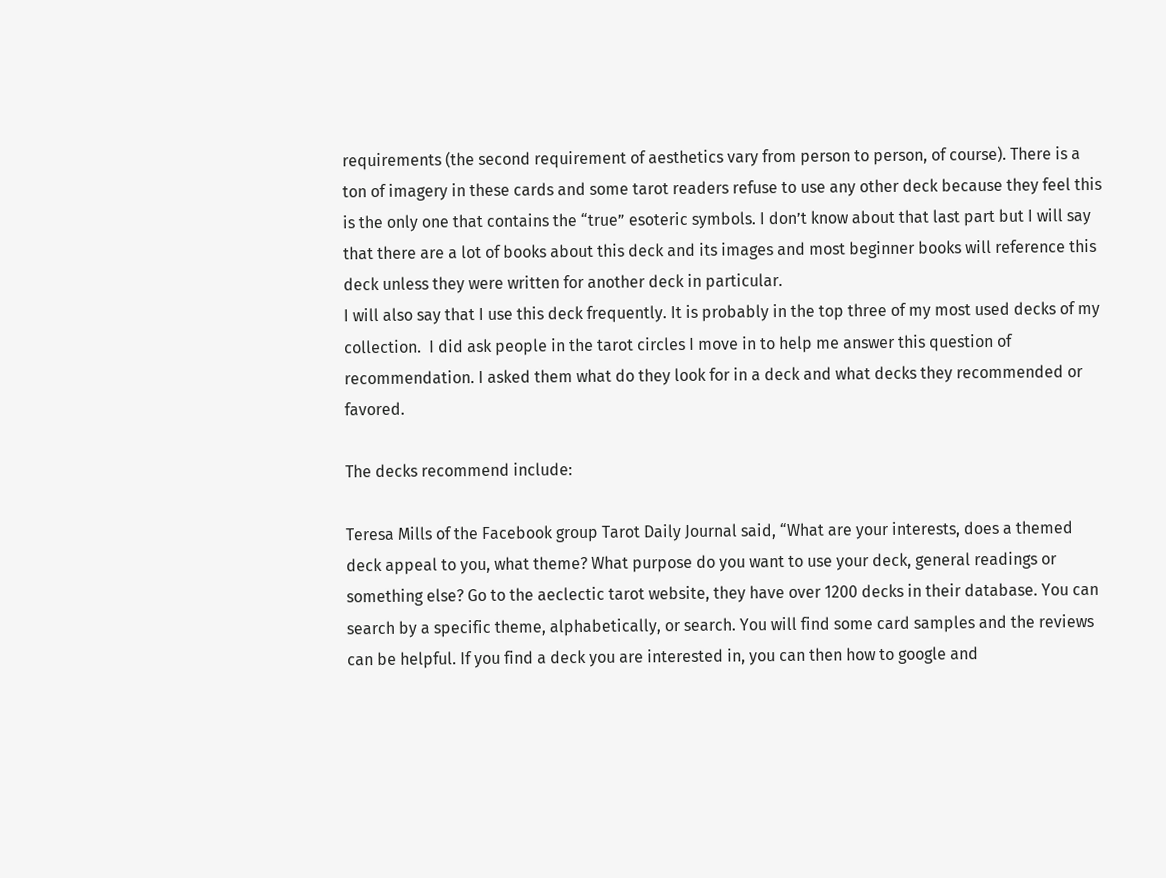requirements (the second requirement of aesthetics vary from person to person, of course). There is a ton of imagery in these cards and some tarot readers refuse to use any other deck because they feel this is the only one that contains the “true” esoteric symbols. I don’t know about that last part but I will say that there are a lot of books about this deck and its images and most beginner books will reference this deck unless they were written for another deck in particular.
I will also say that I use this deck frequently. It is probably in the top three of my most used decks of my collection.  I did ask people in the tarot circles I move in to help me answer this question of recommendation. I asked them what do they look for in a deck and what decks they recommended or favored.

The decks recommend include:

Teresa Mills of the Facebook group Tarot Daily Journal said, “What are your interests, does a themed deck appeal to you, what theme? What purpose do you want to use your deck, general readings or something else? Go to the aeclectic tarot website, they have over 1200 decks in their database. You can search by a specific theme, alphabetically, or search. You will find some card samples and the reviews can be helpful. If you find a deck you are interested in, you can then how to google and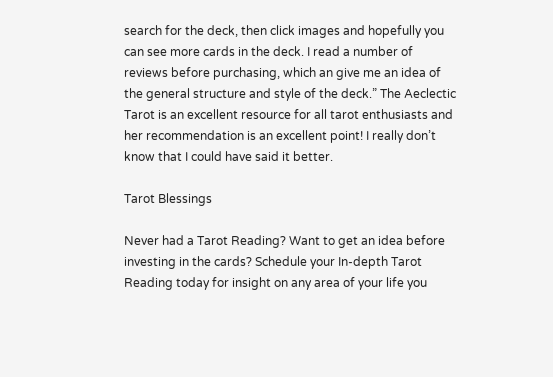search for the deck, then click images and hopefully you can see more cards in the deck. I read a number of reviews before purchasing, which an give me an idea of the general structure and style of the deck.” The Aeclectic Tarot is an excellent resource for all tarot enthusiasts and her recommendation is an excellent point! I really don’t know that I could have said it better.

Tarot Blessings

Never had a Tarot Reading? Want to get an idea before investing in the cards? Schedule your In-depth Tarot Reading today for insight on any area of your life you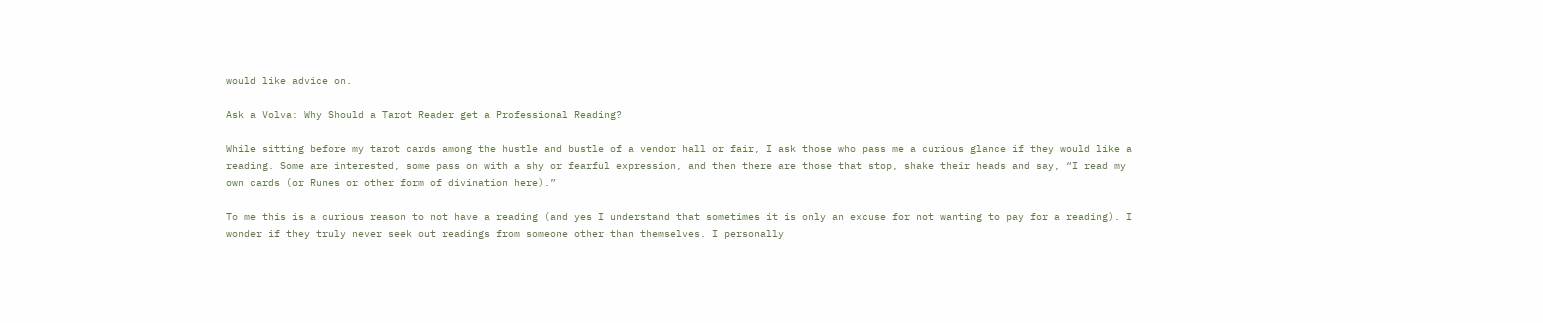would like advice on.

Ask a Volva: Why Should a Tarot Reader get a Professional Reading?

While sitting before my tarot cards among the hustle and bustle of a vendor hall or fair, I ask those who pass me a curious glance if they would like a reading. Some are interested, some pass on with a shy or fearful expression, and then there are those that stop, shake their heads and say, “I read my own cards (or Runes or other form of divination here).”

To me this is a curious reason to not have a reading (and yes I understand that sometimes it is only an excuse for not wanting to pay for a reading). I wonder if they truly never seek out readings from someone other than themselves. I personally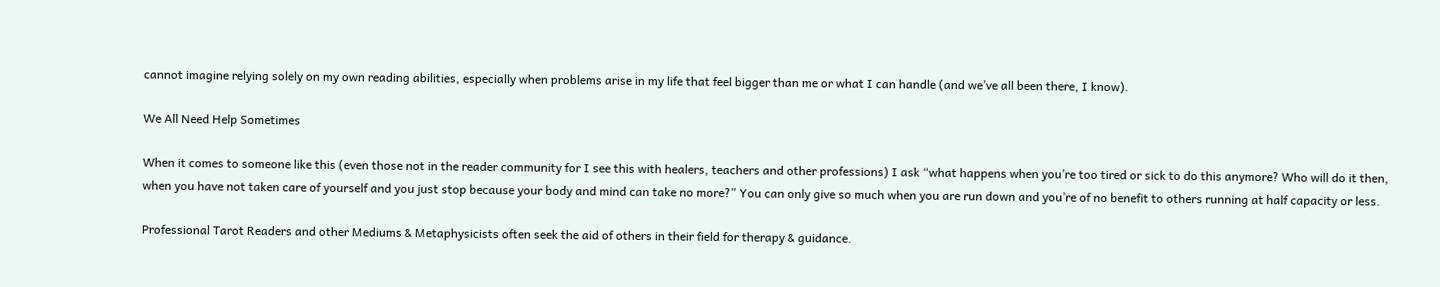cannot imagine relying solely on my own reading abilities, especially when problems arise in my life that feel bigger than me or what I can handle (and we’ve all been there, I know).

We All Need Help Sometimes

When it comes to someone like this (even those not in the reader community for I see this with healers, teachers and other professions) I ask “what happens when you’re too tired or sick to do this anymore? Who will do it then, when you have not taken care of yourself and you just stop because your body and mind can take no more?” You can only give so much when you are run down and you’re of no benefit to others running at half capacity or less.

Professional Tarot Readers and other Mediums & Metaphysicists often seek the aid of others in their field for therapy & guidance.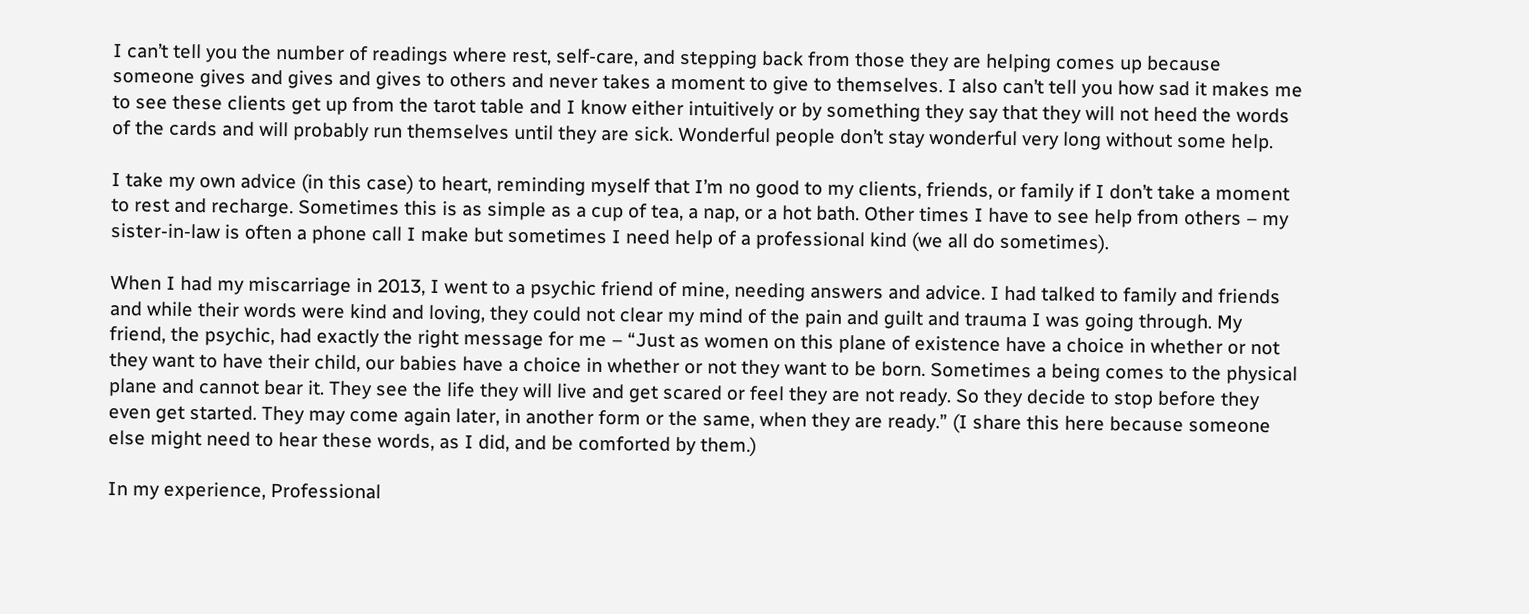I can’t tell you the number of readings where rest, self-care, and stepping back from those they are helping comes up because someone gives and gives and gives to others and never takes a moment to give to themselves. I also can’t tell you how sad it makes me to see these clients get up from the tarot table and I know either intuitively or by something they say that they will not heed the words of the cards and will probably run themselves until they are sick. Wonderful people don’t stay wonderful very long without some help.

I take my own advice (in this case) to heart, reminding myself that I’m no good to my clients, friends, or family if I don’t take a moment to rest and recharge. Sometimes this is as simple as a cup of tea, a nap, or a hot bath. Other times I have to see help from others – my sister-in-law is often a phone call I make but sometimes I need help of a professional kind (we all do sometimes).

When I had my miscarriage in 2013, I went to a psychic friend of mine, needing answers and advice. I had talked to family and friends and while their words were kind and loving, they could not clear my mind of the pain and guilt and trauma I was going through. My friend, the psychic, had exactly the right message for me – “Just as women on this plane of existence have a choice in whether or not they want to have their child, our babies have a choice in whether or not they want to be born. Sometimes a being comes to the physical plane and cannot bear it. They see the life they will live and get scared or feel they are not ready. So they decide to stop before they even get started. They may come again later, in another form or the same, when they are ready.” (I share this here because someone else might need to hear these words, as I did, and be comforted by them.)

In my experience, Professional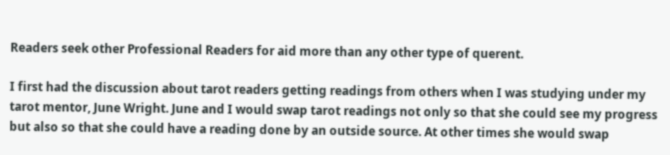Readers seek other Professional Readers for aid more than any other type of querent.

I first had the discussion about tarot readers getting readings from others when I was studying under my tarot mentor, June Wright. June and I would swap tarot readings not only so that she could see my progress but also so that she could have a reading done by an outside source. At other times she would swap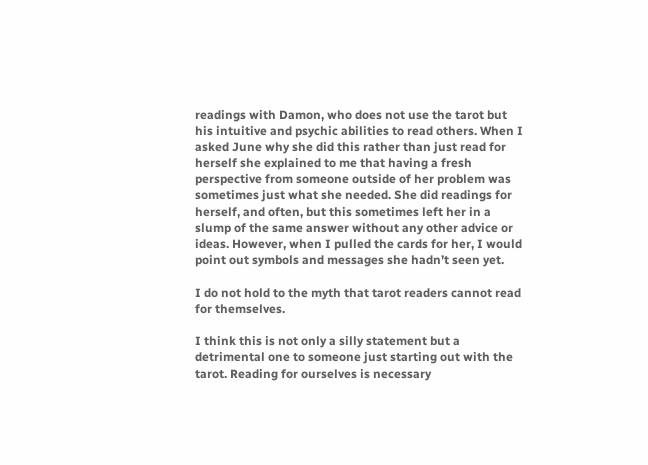readings with Damon, who does not use the tarot but his intuitive and psychic abilities to read others. When I asked June why she did this rather than just read for herself she explained to me that having a fresh perspective from someone outside of her problem was sometimes just what she needed. She did readings for herself, and often, but this sometimes left her in a slump of the same answer without any other advice or ideas. However, when I pulled the cards for her, I would point out symbols and messages she hadn’t seen yet.

I do not hold to the myth that tarot readers cannot read for themselves.

I think this is not only a silly statement but a detrimental one to someone just starting out with the tarot. Reading for ourselves is necessary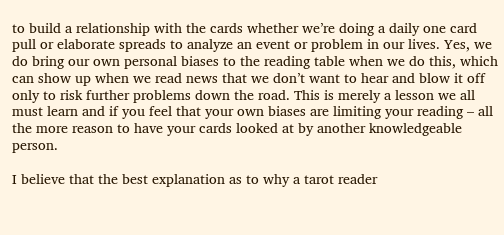to build a relationship with the cards whether we’re doing a daily one card pull or elaborate spreads to analyze an event or problem in our lives. Yes, we do bring our own personal biases to the reading table when we do this, which can show up when we read news that we don’t want to hear and blow it off only to risk further problems down the road. This is merely a lesson we all must learn and if you feel that your own biases are limiting your reading – all the more reason to have your cards looked at by another knowledgeable person.

I believe that the best explanation as to why a tarot reader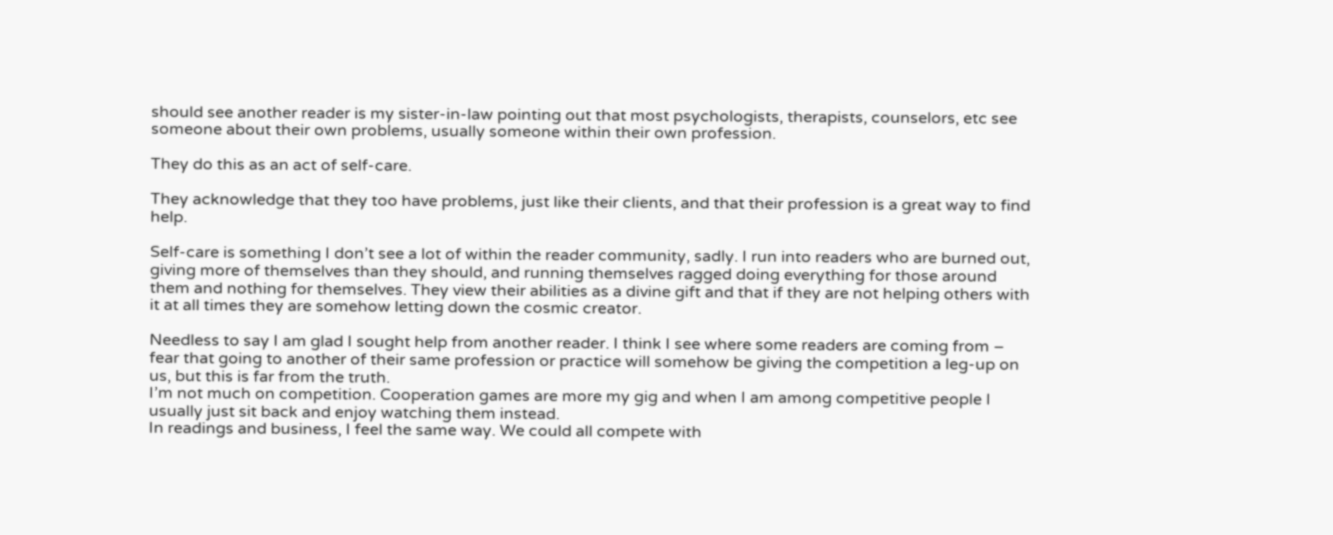should see another reader is my sister-in-law pointing out that most psychologists, therapists, counselors, etc see someone about their own problems, usually someone within their own profession.

They do this as an act of self-care.

They acknowledge that they too have problems, just like their clients, and that their profession is a great way to find help.

Self-care is something I don’t see a lot of within the reader community, sadly. I run into readers who are burned out, giving more of themselves than they should, and running themselves ragged doing everything for those around them and nothing for themselves. They view their abilities as a divine gift and that if they are not helping others with it at all times they are somehow letting down the cosmic creator.

Needless to say I am glad I sought help from another reader. I think I see where some readers are coming from – fear that going to another of their same profession or practice will somehow be giving the competition a leg-up on us, but this is far from the truth.
I’m not much on competition. Cooperation games are more my gig and when I am among competitive people I usually just sit back and enjoy watching them instead.
In readings and business, I feel the same way. We could all compete with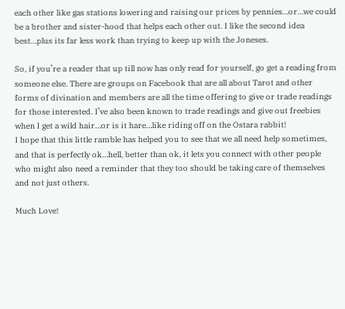each other like gas stations lowering and raising our prices by pennies…or…we could be a brother and sister-hood that helps each other out. I like the second idea best…plus its far less work than trying to keep up with the Joneses.

So, if you’re a reader that up till now has only read for yourself, go get a reading from someone else. There are groups on Facebook that are all about Tarot and other forms of divination and members are all the time offering to give or trade readings for those interested. I’ve also been known to trade readings and give out freebies when I get a wild hair…or is it hare…like riding off on the Ostara rabbit!
I hope that this little ramble has helped you to see that we all need help sometimes, and that is perfectly ok…hell, better than ok, it lets you connect with other people who might also need a reminder that they too should be taking care of themselves and not just others.

Much Love!